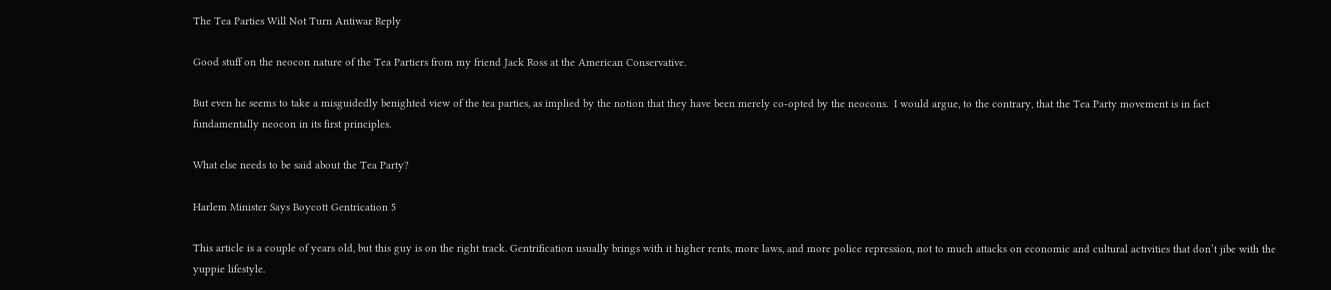The Tea Parties Will Not Turn Antiwar Reply

Good stuff on the neocon nature of the Tea Partiers from my friend Jack Ross at the American Conservative.

But even he seems to take a misguidedly benighted view of the tea parties, as implied by the notion that they have been merely co-opted by the neocons.  I would argue, to the contrary, that the Tea Party movement is in fact fundamentally neocon in its first principles.

What else needs to be said about the Tea Party?

Harlem Minister Says Boycott Gentrication 5

This article is a couple of years old, but this guy is on the right track. Gentrification usually brings with it higher rents, more laws, and more police repression, not to much attacks on economic and cultural activities that don’t jibe with the yuppie lifestyle.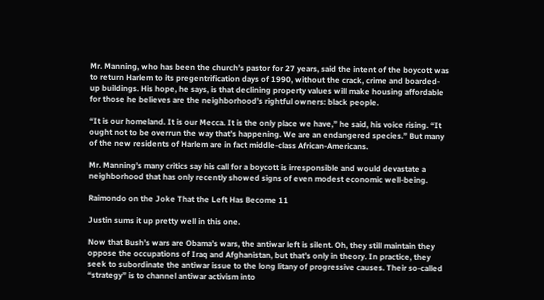Mr. Manning, who has been the church’s pastor for 27 years, said the intent of the boycott was to return Harlem to its pregentrification days of 1990, without the crack, crime and boarded-up buildings. His hope, he says, is that declining property values will make housing affordable for those he believes are the neighborhood’s rightful owners: black people.

“It is our homeland. It is our Mecca. It is the only place we have,” he said, his voice rising. “It ought not to be overrun the way that’s happening. We are an endangered species.” But many of the new residents of Harlem are in fact middle-class African-Americans.

Mr. Manning’s many critics say his call for a boycott is irresponsible and would devastate a neighborhood that has only recently showed signs of even modest economic well-being.

Raimondo on the Joke That the Left Has Become 11

Justin sums it up pretty well in this one.

Now that Bush’s wars are Obama’s wars, the antiwar left is silent. Oh, they still maintain they oppose the occupations of Iraq and Afghanistan, but that’s only in theory. In practice, they seek to subordinate the antiwar issue to the long litany of progressive causes. Their so-called “strategy” is to channel antiwar activism into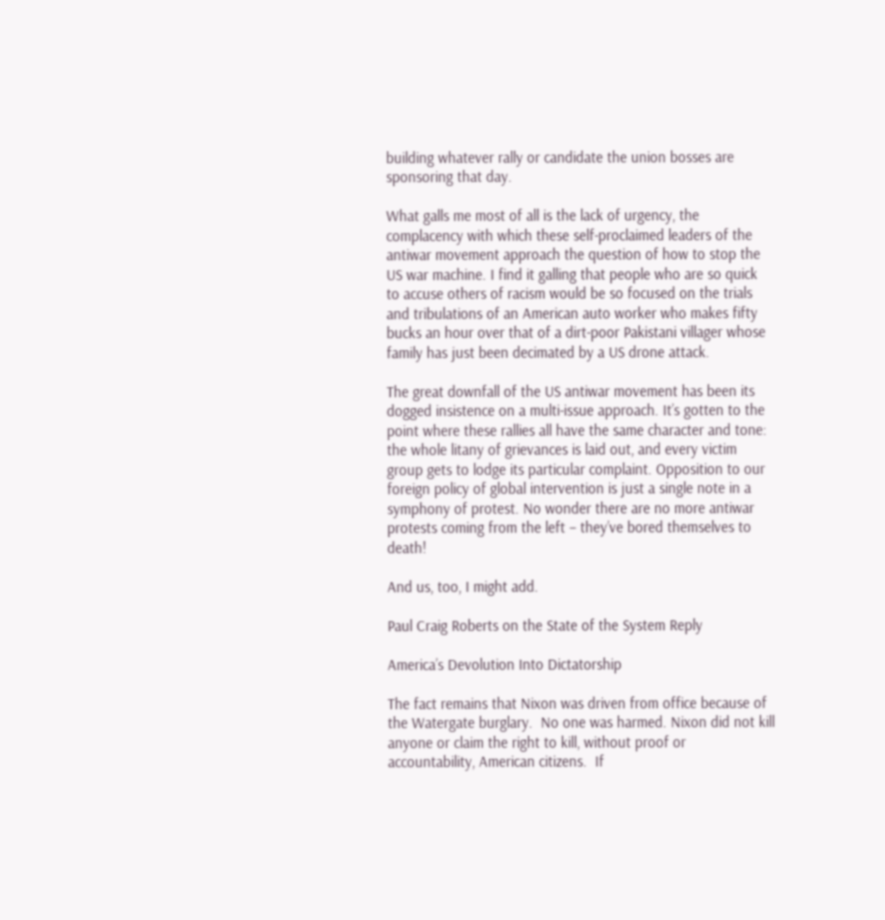building whatever rally or candidate the union bosses are sponsoring that day.

What galls me most of all is the lack of urgency, the complacency with which these self-proclaimed leaders of the antiwar movement approach the question of how to stop the US war machine. I find it galling that people who are so quick to accuse others of racism would be so focused on the trials and tribulations of an American auto worker who makes fifty bucks an hour over that of a dirt-poor Pakistani villager whose family has just been decimated by a US drone attack.

The great downfall of the US antiwar movement has been its dogged insistence on a multi-issue approach. It’s gotten to the point where these rallies all have the same character and tone: the whole litany of grievances is laid out, and every victim group gets to lodge its particular complaint. Opposition to our foreign policy of global intervention is just a single note in a symphony of protest. No wonder there are no more antiwar protests coming from the left – they’ve bored themselves to death!

And us, too, I might add.

Paul Craig Roberts on the State of the System Reply

America’s Devolution Into Dictatorship

The fact remains that Nixon was driven from office because of the Watergate burglary.  No one was harmed. Nixon did not kill anyone or claim the right to kill, without proof or accountability, American citizens.  If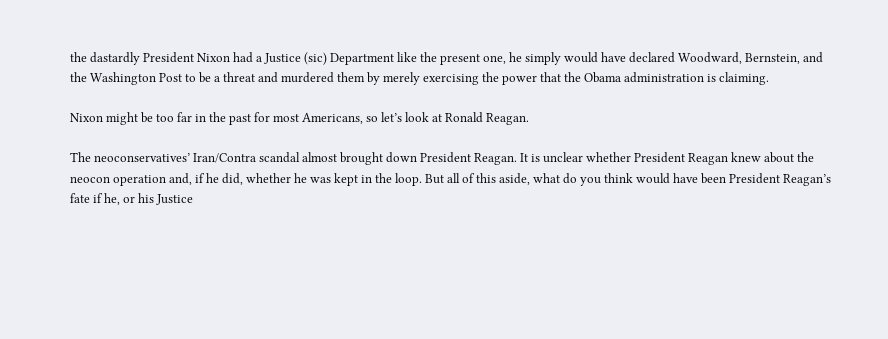the dastardly President Nixon had a Justice (sic) Department like the present one, he simply would have declared Woodward, Bernstein, and the Washington Post to be a threat and murdered them by merely exercising the power that the Obama administration is claiming.

Nixon might be too far in the past for most Americans, so let’s look at Ronald Reagan.

The neoconservatives’ Iran/Contra scandal almost brought down President Reagan. It is unclear whether President Reagan knew about the neocon operation and, if he did, whether he was kept in the loop. But all of this aside, what do you think would have been President Reagan’s fate if he, or his Justice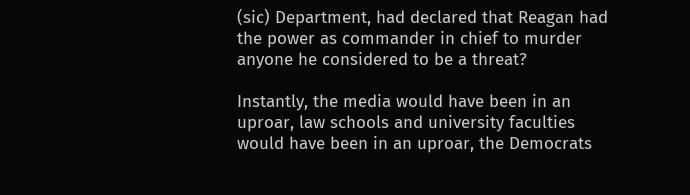(sic) Department, had declared that Reagan had the power as commander in chief to murder anyone he considered to be a threat?

Instantly, the media would have been in an uproar, law schools and university faculties would have been in an uproar, the Democrats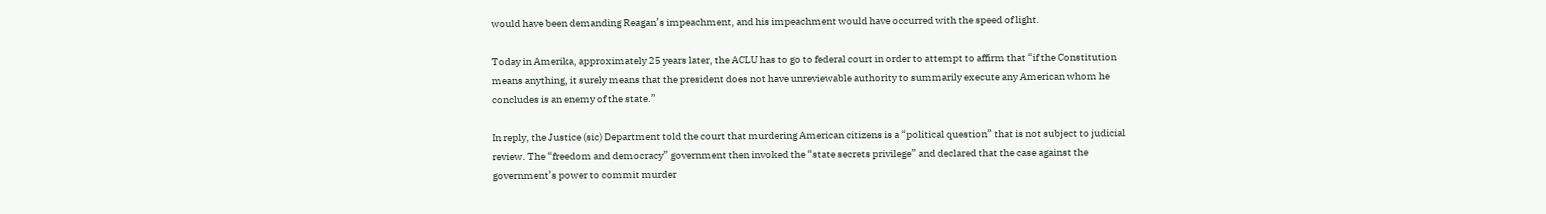would have been demanding Reagan’s impeachment, and his impeachment would have occurred with the speed of light.

Today in Amerika, approximately 25 years later, the ACLU has to go to federal court in order to attempt to affirm that “if the Constitution means anything, it surely means that the president does not have unreviewable authority to summarily execute any American whom he concludes is an enemy of the state.”

In reply, the Justice (sic) Department told the court that murdering American citizens is a “political question” that is not subject to judicial review. The “freedom and democracy” government then invoked the “state secrets privilege” and declared that the case against the government’s power to commit murder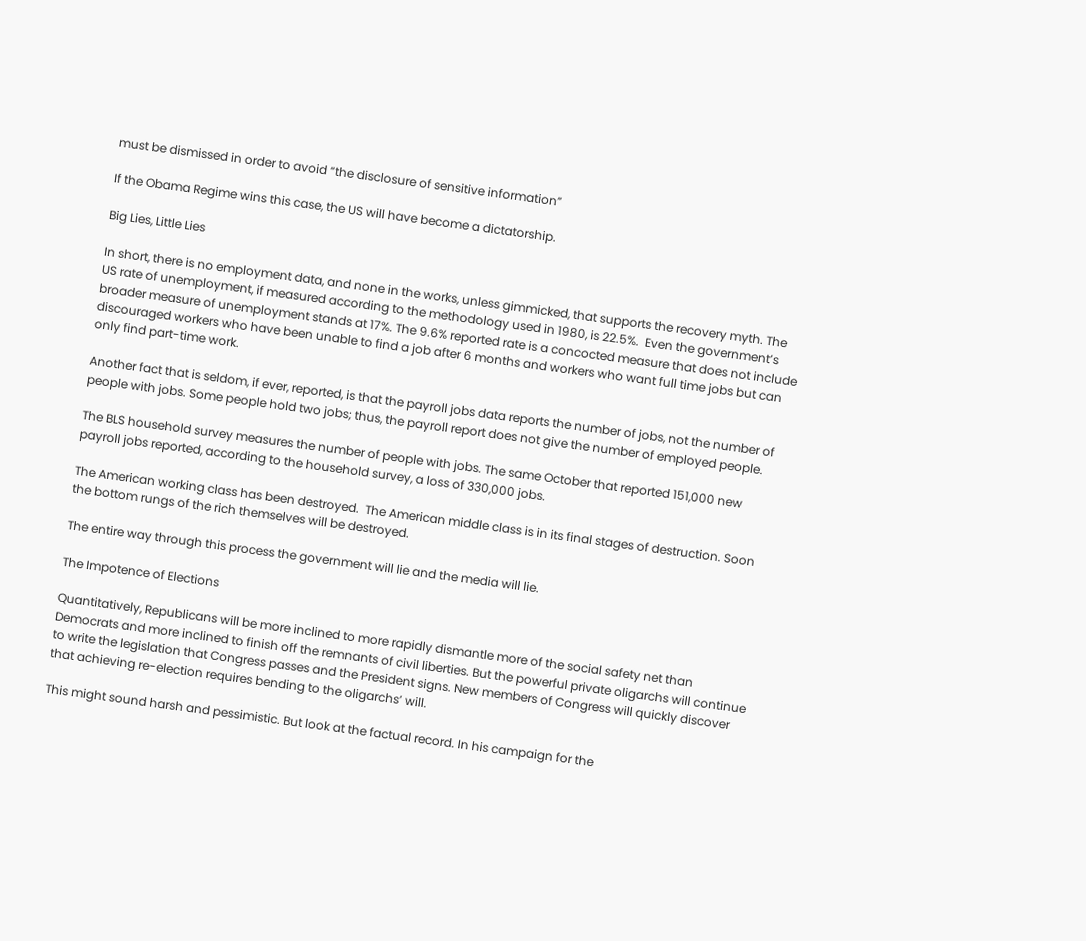must be dismissed in order to avoid “the disclosure of sensitive information”

If the Obama Regime wins this case, the US will have become a dictatorship.

Big Lies, Little Lies

In short, there is no employment data, and none in the works, unless gimmicked, that supports the recovery myth. The US rate of unemployment, if measured according to the methodology used in 1980, is 22.5%.  Even the government’s broader measure of unemployment stands at 17%. The 9.6% reported rate is a concocted measure that does not include discouraged workers who have been unable to find a job after 6 months and workers who want full time jobs but can only find part-time work.

Another fact that is seldom, if ever, reported, is that the payroll jobs data reports the number of jobs, not the number of people with jobs. Some people hold two jobs; thus, the payroll report does not give the number of employed people.

The BLS household survey measures the number of people with jobs. The same October that reported 151,000 new payroll jobs reported, according to the household survey, a loss of 330,000 jobs.

The American working class has been destroyed.  The American middle class is in its final stages of destruction. Soon the bottom rungs of the rich themselves will be destroyed.

The entire way through this process the government will lie and the media will lie.

The Impotence of Elections

Quantitatively, Republicans will be more inclined to more rapidly dismantle more of the social safety net than Democrats and more inclined to finish off the remnants of civil liberties. But the powerful private oligarchs will continue to write the legislation that Congress passes and the President signs. New members of Congress will quickly discover that achieving re-election requires bending to the oligarchs’ will.

This might sound harsh and pessimistic. But look at the factual record. In his campaign for the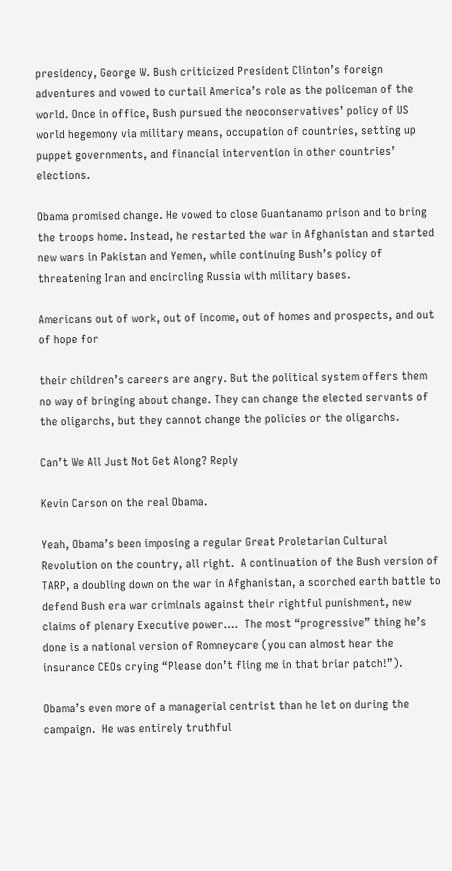presidency, George W. Bush criticized President Clinton’s foreign adventures and vowed to curtail America’s role as the policeman of the world. Once in office, Bush pursued the neoconservatives’ policy of US world hegemony via military means, occupation of countries, setting up puppet governments, and financial intervention in other countries’ elections.

Obama promised change. He vowed to close Guantanamo prison and to bring the troops home. Instead, he restarted the war in Afghanistan and started new wars in Pakistan and Yemen, while continuing Bush’s policy of threatening Iran and encircling Russia with military bases.

Americans out of work, out of income, out of homes and prospects, and out of hope for

their children’s careers are angry. But the political system offers them no way of bringing about change. They can change the elected servants of the oligarchs, but they cannot change the policies or the oligarchs.

Can’t We All Just Not Get Along? Reply

Kevin Carson on the real Obama.

Yeah, Obama’s been imposing a regular Great Proletarian Cultural Revolution on the country, all right.  A continuation of the Bush version of TARP, a doubling down on the war in Afghanistan, a scorched earth battle to defend Bush era war criminals against their rightful punishment, new claims of plenary Executive power….  The most “progressive” thing he’s done is a national version of Romneycare (you can almost hear the insurance CEOs crying “Please don’t fling me in that briar patch!”).

Obama’s even more of a managerial centrist than he let on during the campaign.  He was entirely truthful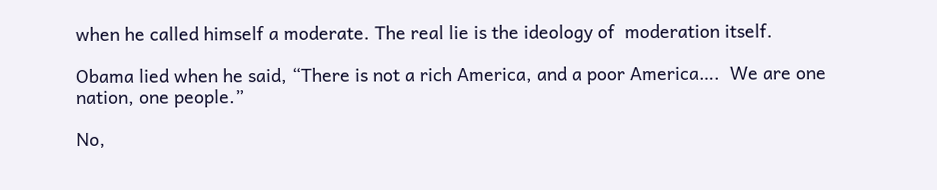when he called himself a moderate. The real lie is the ideology of  moderation itself.

Obama lied when he said, “There is not a rich America, and a poor America….  We are one nation, one people.”

No,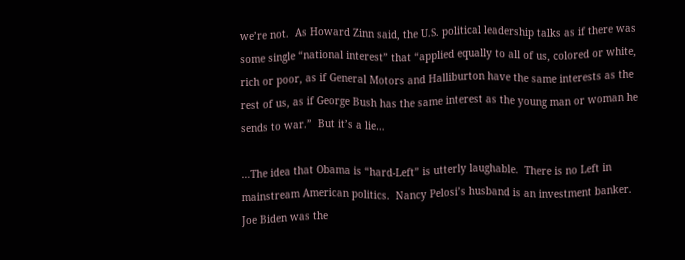we’re not.  As Howard Zinn said, the U.S. political leadership talks as if there was some single “national interest” that “applied equally to all of us, colored or white, rich or poor, as if General Motors and Halliburton have the same interests as the rest of us, as if George Bush has the same interest as the young man or woman he sends to war.”  But it’s a lie…

…The idea that Obama is “hard-Left” is utterly laughable.  There is no Left in mainstream American politics.  Nancy Pelosi’s husband is an investment banker.  Joe Biden was the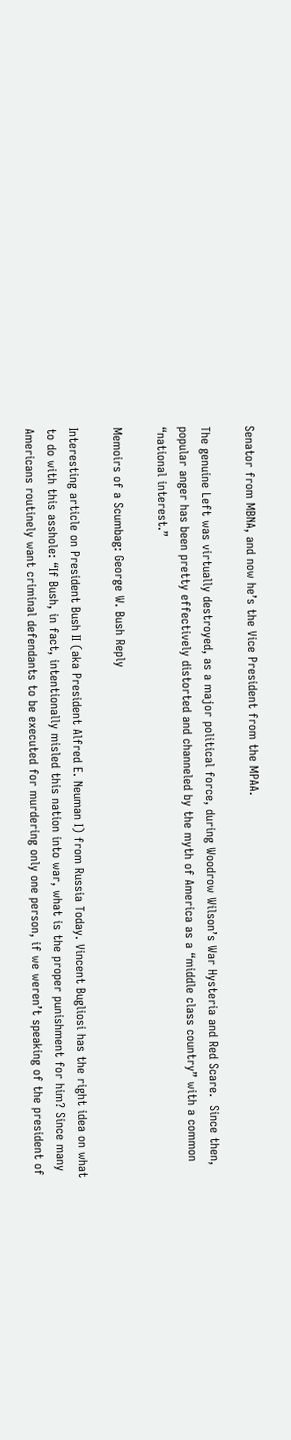Senator from MBNA, and now he’s the Vice President from the MPAA.

The genuine Left was virtually destroyed, as a major political force, during Woodrow Wilson’s War Hysteria and Red Scare.  Since then, popular anger has been pretty effectively distorted and channeled by the myth of America as a “middle class country” with a common “national interest.”

Memoirs of a Scumbag: George W. Bush Reply

Interesting article on President Bush II (aka President Alfred E. Neuman I) from Russia Today. Vincent Bugliosi has the right idea on what to do with this asshole: “If Bush, in fact, intentionally misled this nation into war, what is the proper punishment for him? Since many Americans routinely want criminal defendants to be executed for murdering only one person, if we weren’t speaking of the president of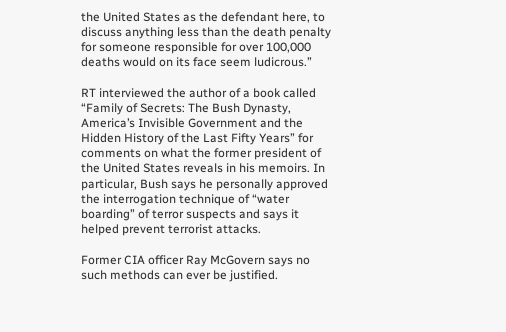the United States as the defendant here, to discuss anything less than the death penalty for someone responsible for over 100,000 deaths would on its face seem ludicrous.”

RT interviewed the author of a book called “Family of Secrets: The Bush Dynasty, America’s Invisible Government and the Hidden History of the Last Fifty Years” for comments on what the former president of the United States reveals in his memoirs. In particular, Bush says he personally approved the interrogation technique of “water boarding” of terror suspects and says it helped prevent terrorist attacks.

Former CIA officer Ray McGovern says no such methods can ever be justified.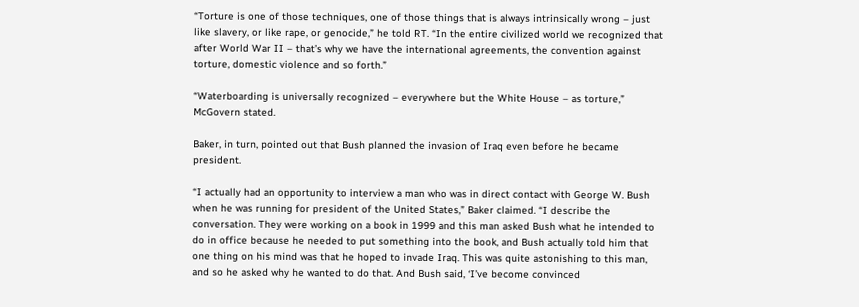“Torture is one of those techniques, one of those things that is always intrinsically wrong – just like slavery, or like rape, or genocide,” he told RT. “In the entire civilized world we recognized that after World War II – that’s why we have the international agreements, the convention against torture, domestic violence and so forth.”

“Waterboarding is universally recognized – everywhere but the White House – as torture,” McGovern stated.

Baker, in turn, pointed out that Bush planned the invasion of Iraq even before he became president.

“I actually had an opportunity to interview a man who was in direct contact with George W. Bush when he was running for president of the United States,” Baker claimed. “I describe the conversation. They were working on a book in 1999 and this man asked Bush what he intended to do in office because he needed to put something into the book, and Bush actually told him that one thing on his mind was that he hoped to invade Iraq. This was quite astonishing to this man, and so he asked why he wanted to do that. And Bush said, ‘I’ve become convinced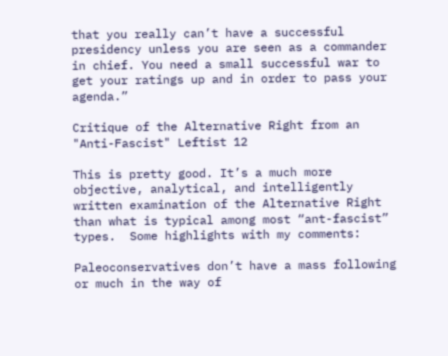that you really can’t have a successful presidency unless you are seen as a commander in chief. You need a small successful war to get your ratings up and in order to pass your agenda.”

Critique of the Alternative Right from an "Anti-Fascist" Leftist 12

This is pretty good. It’s a much more objective, analytical, and intelligently written examination of the Alternative Right than what is typical among most “ant-fascist” types.  Some highlights with my comments:

Paleoconservatives don’t have a mass following or much in the way of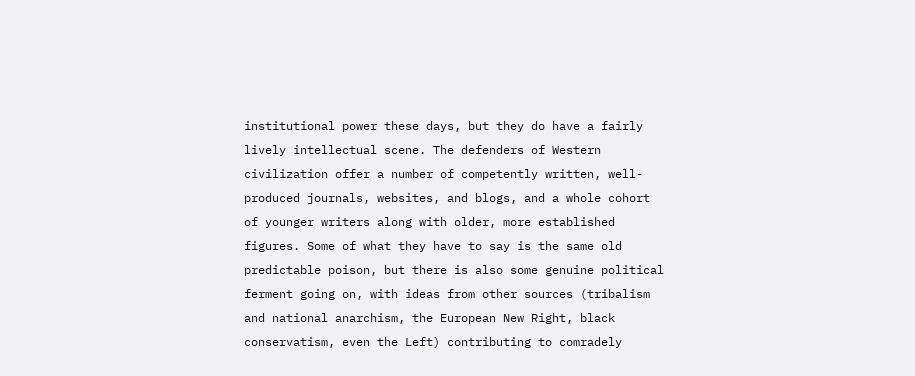institutional power these days, but they do have a fairly lively intellectual scene. The defenders of Western civilization offer a number of competently written, well-produced journals, websites, and blogs, and a whole cohort of younger writers along with older, more established figures. Some of what they have to say is the same old predictable poison, but there is also some genuine political ferment going on, with ideas from other sources (tribalism and national anarchism, the European New Right, black conservatism, even the Left) contributing to comradely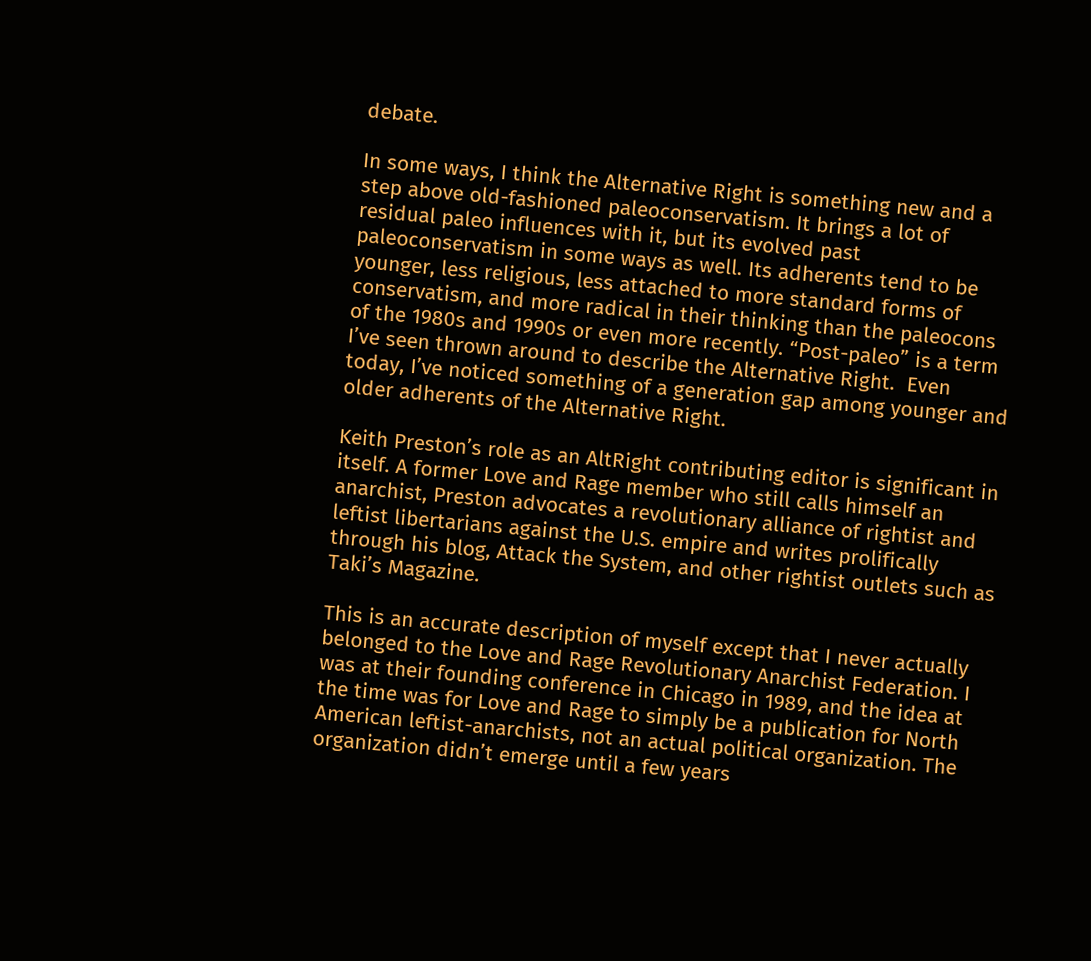debate.

In some ways, I think the Alternative Right is something new and a step above old-fashioned paleoconservatism. It brings a lot of residual paleo influences with it, but its evolved past paleoconservatism in some ways as well. Its adherents tend to be younger, less religious, less attached to more standard forms of conservatism, and more radical in their thinking than the paleocons of the 1980s and 1990s or even more recently. “Post-paleo” is a term I’ve seen thrown around to describe the Alternative Right.  Even today, I’ve noticed something of a generation gap among younger and older adherents of the Alternative Right.

Keith Preston’s role as an AltRight contributing editor is significant in itself. A former Love and Rage member who still calls himself an anarchist, Preston advocates a revolutionary alliance of rightist and leftist libertarians against the U.S. empire and writes prolifically through his blog, Attack the System, and other rightist outlets such as Taki’s Magazine.

This is an accurate description of myself except that I never actually belonged to the Love and Rage Revolutionary Anarchist Federation. I was at their founding conference in Chicago in 1989, and the idea at the time was for Love and Rage to simply be a publication for North American leftist-anarchists, not an actual political organization. The organization didn’t emerge until a few years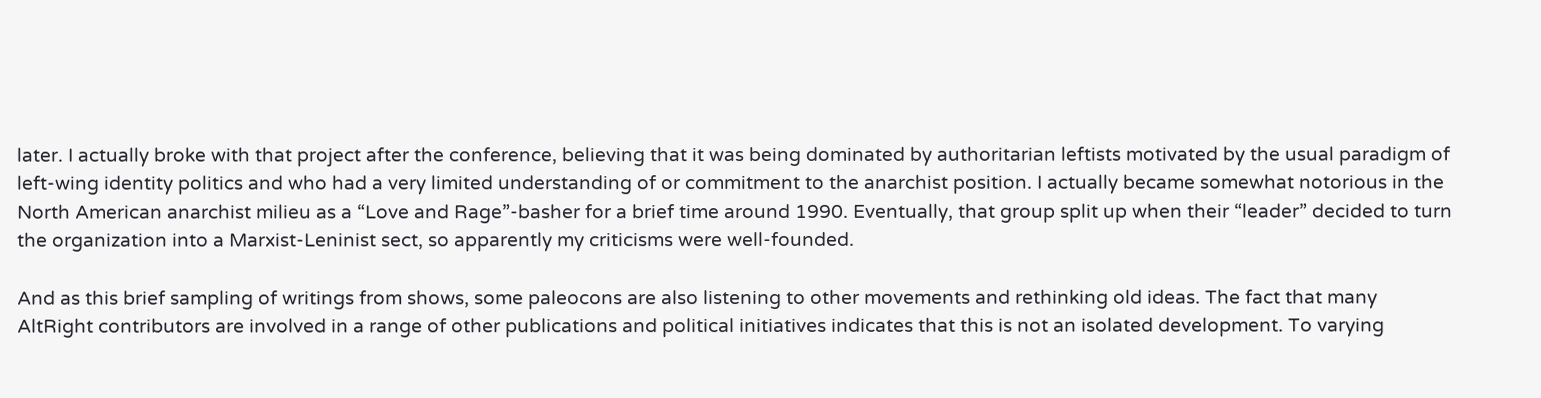later. I actually broke with that project after the conference, believing that it was being dominated by authoritarian leftists motivated by the usual paradigm of left-wing identity politics and who had a very limited understanding of or commitment to the anarchist position. I actually became somewhat notorious in the North American anarchist milieu as a “Love and Rage”-basher for a brief time around 1990. Eventually, that group split up when their “leader” decided to turn the organization into a Marxist-Leninist sect, so apparently my criticisms were well-founded.

And as this brief sampling of writings from shows, some paleocons are also listening to other movements and rethinking old ideas. The fact that many AltRight contributors are involved in a range of other publications and political initiatives indicates that this is not an isolated development. To varying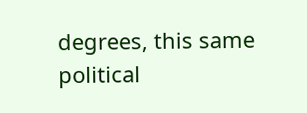degrees, this same political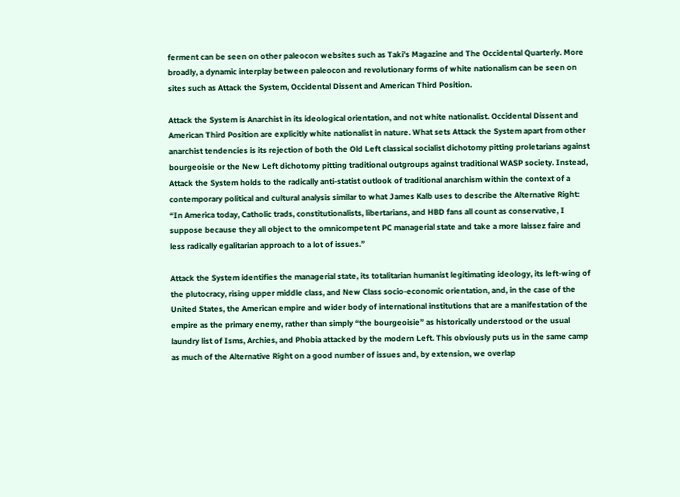ferment can be seen on other paleocon websites such as Taki’s Magazine and The Occidental Quarterly. More broadly, a dynamic interplay between paleocon and revolutionary forms of white nationalism can be seen on sites such as Attack the System, Occidental Dissent and American Third Position.

Attack the System is Anarchist in its ideological orientation, and not white nationalist. Occidental Dissent and American Third Position are explicitly white nationalist in nature. What sets Attack the System apart from other anarchist tendencies is its rejection of both the Old Left classical socialist dichotomy pitting proletarians against bourgeoisie or the New Left dichotomy pitting traditional outgroups against traditional WASP society. Instead, Attack the System holds to the radically anti-statist outlook of traditional anarchism within the context of a contemporary political and cultural analysis similar to what James Kalb uses to describe the Alternative Right: “In America today, Catholic trads, constitutionalists, libertarians, and HBD fans all count as conservative, I suppose because they all object to the omnicompetent PC managerial state and take a more laissez faire and less radically egalitarian approach to a lot of issues.”

Attack the System identifies the managerial state, its totalitarian humanist legitimating ideology, its left-wing of the plutocracy, rising upper middle class, and New Class socio-economic orientation, and, in the case of the United States, the American empire and wider body of international institutions that are a manifestation of the empire as the primary enemy, rather than simply “the bourgeoisie” as historically understood or the usual laundry list of Isms, Archies, and Phobia attacked by the modern Left. This obviously puts us in the same camp as much of the Alternative Right on a good number of issues and, by extension, we overlap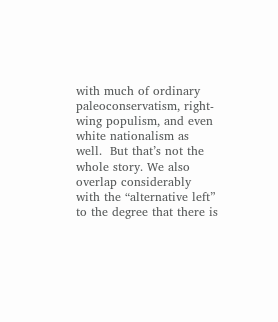with much of ordinary paleoconservatism, right-wing populism, and even white nationalism as well.  But that’s not the whole story. We also overlap considerably with the “alternative left” to the degree that there is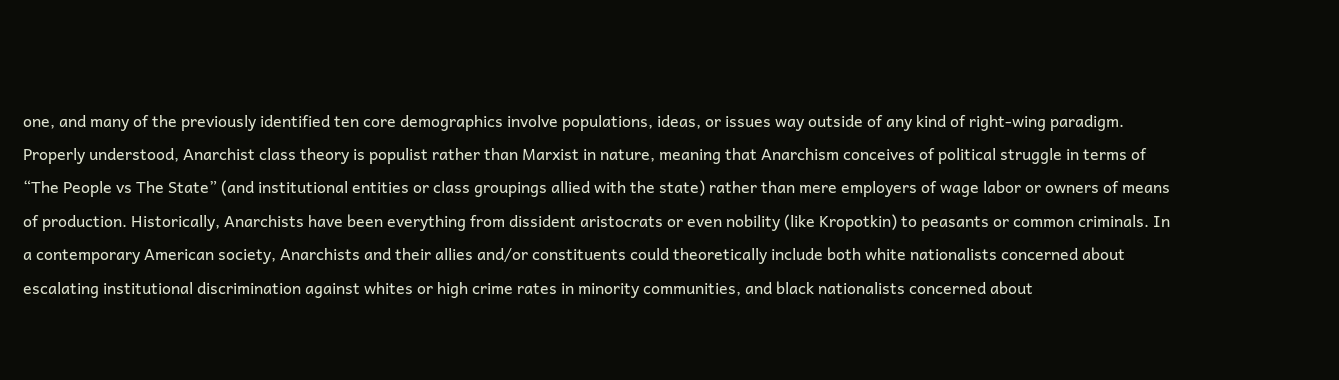one, and many of the previously identified ten core demographics involve populations, ideas, or issues way outside of any kind of right-wing paradigm.  Properly understood, Anarchist class theory is populist rather than Marxist in nature, meaning that Anarchism conceives of political struggle in terms of “The People vs The State” (and institutional entities or class groupings allied with the state) rather than mere employers of wage labor or owners of means of production. Historically, Anarchists have been everything from dissident aristocrats or even nobility (like Kropotkin) to peasants or common criminals. In a contemporary American society, Anarchists and their allies and/or constituents could theoretically include both white nationalists concerned about escalating institutional discrimination against whites or high crime rates in minority communities, and black nationalists concerned about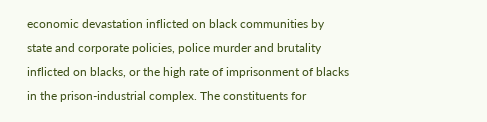economic devastation inflicted on black communities by state and corporate policies, police murder and brutality inflicted on blacks, or the high rate of imprisonment of blacks in the prison-industrial complex. The constituents for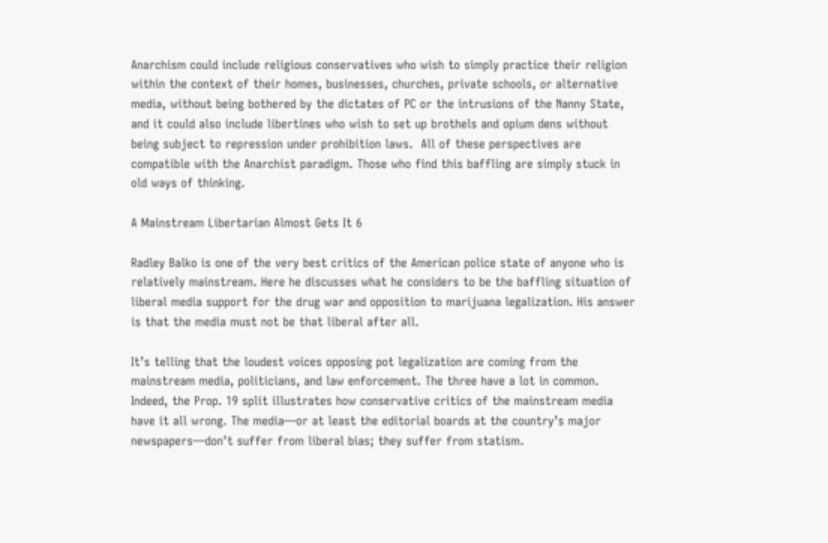Anarchism could include religious conservatives who wish to simply practice their religion within the context of their homes, businesses, churches, private schools, or alternative media, without being bothered by the dictates of PC or the intrusions of the Nanny State, and it could also include libertines who wish to set up brothels and opium dens without being subject to repression under prohibition laws.  All of these perspectives are compatible with the Anarchist paradigm. Those who find this baffling are simply stuck in old ways of thinking.

A Mainstream Libertarian Almost Gets It 6

Radley Balko is one of the very best critics of the American police state of anyone who is relatively mainstream. Here he discusses what he considers to be the baffling situation of liberal media support for the drug war and opposition to marijuana legalization. His answer is that the media must not be that liberal after all.

It’s telling that the loudest voices opposing pot legalization are coming from the mainstream media, politicians, and law enforcement. The three have a lot in common. Indeed, the Prop. 19 split illustrates how conservative critics of the mainstream media have it all wrong. The media—or at least the editorial boards at the country’s major newspapers—don’t suffer from liberal bias; they suffer from statism.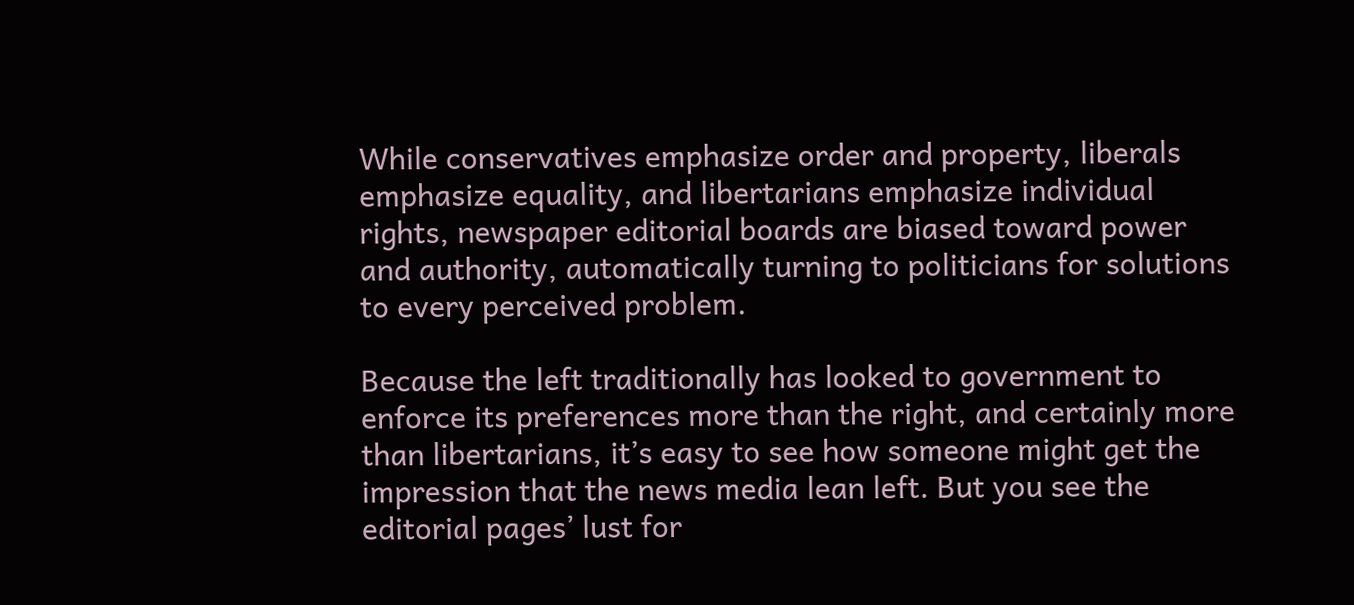While conservatives emphasize order and property, liberals emphasize equality, and libertarians emphasize individual rights, newspaper editorial boards are biased toward power and authority, automatically turning to politicians for solutions to every perceived problem.

Because the left traditionally has looked to government to enforce its preferences more than the right, and certainly more than libertarians, it’s easy to see how someone might get the impression that the news media lean left. But you see the editorial pages’ lust for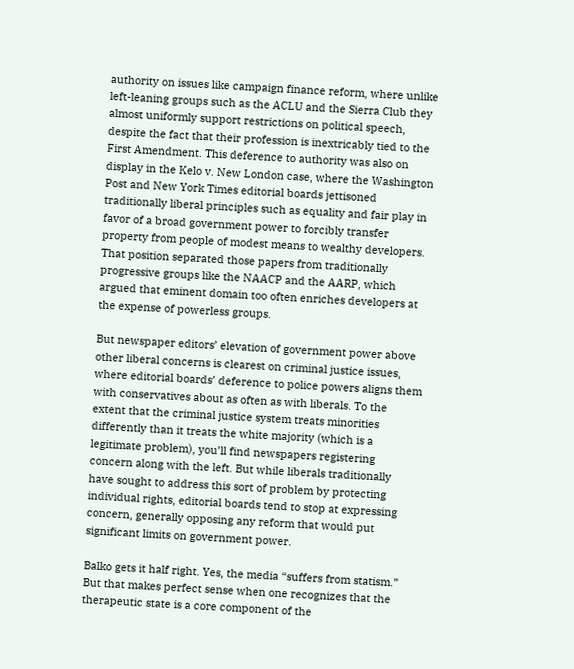authority on issues like campaign finance reform, where unlike left-leaning groups such as the ACLU and the Sierra Club they almost uniformly support restrictions on political speech, despite the fact that their profession is inextricably tied to the First Amendment. This deference to authority was also on display in the Kelo v. New London case, where the Washington Post and New York Times editorial boards jettisoned traditionally liberal principles such as equality and fair play in favor of a broad government power to forcibly transfer property from people of modest means to wealthy developers. That position separated those papers from traditionally progressive groups like the NAACP and the AARP, which argued that eminent domain too often enriches developers at the expense of powerless groups.

But newspaper editors’ elevation of government power above other liberal concerns is clearest on criminal justice issues, where editorial boards’ deference to police powers aligns them with conservatives about as often as with liberals. To the extent that the criminal justice system treats minorities differently than it treats the white majority (which is a legitimate problem), you’ll find newspapers registering concern along with the left. But while liberals traditionally have sought to address this sort of problem by protecting individual rights, editorial boards tend to stop at expressing concern, generally opposing any reform that would put significant limits on government power.

Balko gets it half right. Yes, the media “suffers from statism.” But that makes perfect sense when one recognizes that the therapeutic state is a core component of the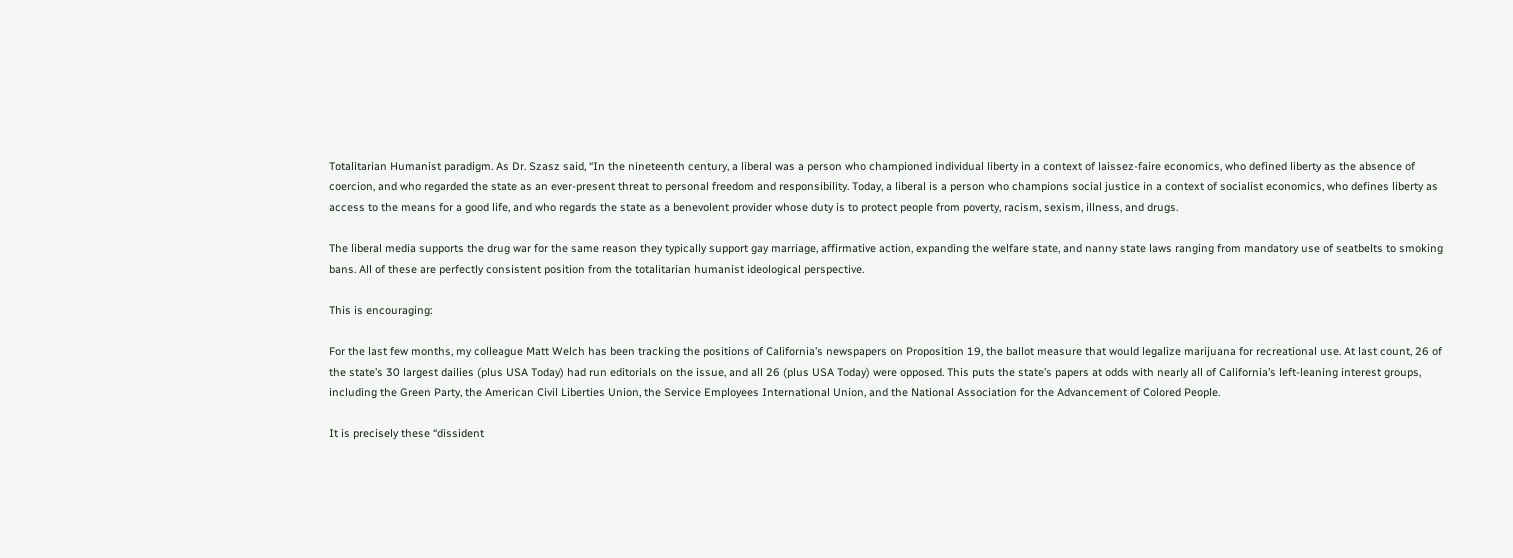Totalitarian Humanist paradigm. As Dr. Szasz said, “In the nineteenth century, a liberal was a person who championed individual liberty in a context of laissez-faire economics, who defined liberty as the absence of coercion, and who regarded the state as an ever-present threat to personal freedom and responsibility. Today, a liberal is a person who champions social justice in a context of socialist economics, who defines liberty as access to the means for a good life, and who regards the state as a benevolent provider whose duty is to protect people from poverty, racism, sexism, illness, and drugs.

The liberal media supports the drug war for the same reason they typically support gay marriage, affirmative action, expanding the welfare state, and nanny state laws ranging from mandatory use of seatbelts to smoking bans. All of these are perfectly consistent position from the totalitarian humanist ideological perspective.

This is encouraging:

For the last few months, my colleague Matt Welch has been tracking the positions of California’s newspapers on Proposition 19, the ballot measure that would legalize marijuana for recreational use. At last count, 26 of the state’s 30 largest dailies (plus USA Today) had run editorials on the issue, and all 26 (plus USA Today) were opposed. This puts the state’s papers at odds with nearly all of California’s left-leaning interest groups, including the Green Party, the American Civil Liberties Union, the Service Employees International Union, and the National Association for the Advancement of Colored People.

It is precisely these “dissident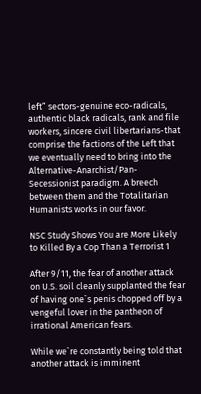left” sectors-genuine eco-radicals, authentic black radicals, rank and file workers, sincere civil libertarians-that comprise the factions of the Left that we eventually need to bring into the Alternative-Anarchist/Pan-Secessionist paradigm. A breech between them and the Totalitarian Humanists works in our favor.

NSC Study Shows You are More Likely to Killed By a Cop Than a Terrorist 1

After 9/11, the fear of another attack on U.S. soil cleanly supplanted the fear of having one`s penis chopped off by a vengeful lover in the pantheon of irrational American fears.

While we`re constantly being told that another attack is imminent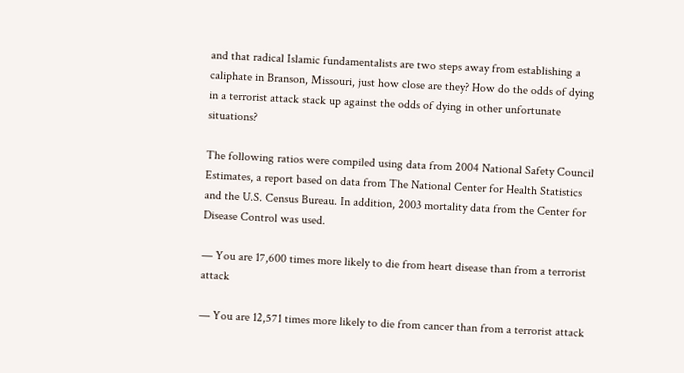and that radical Islamic fundamentalists are two steps away from establishing a caliphate in Branson, Missouri, just how close are they? How do the odds of dying in a terrorist attack stack up against the odds of dying in other unfortunate situations?

The following ratios were compiled using data from 2004 National Safety Council Estimates, a report based on data from The National Center for Health Statistics and the U.S. Census Bureau. In addition, 2003 mortality data from the Center for Disease Control was used.

— You are 17,600 times more likely to die from heart disease than from a terrorist attack

— You are 12,571 times more likely to die from cancer than from a terrorist attack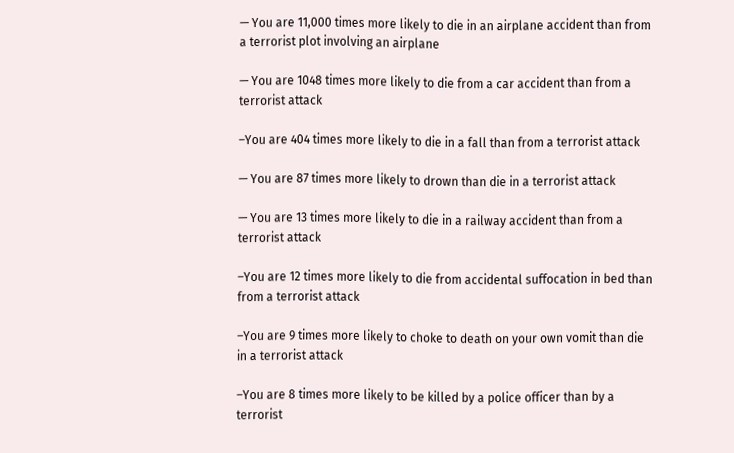— You are 11,000 times more likely to die in an airplane accident than from a terrorist plot involving an airplane

— You are 1048 times more likely to die from a car accident than from a terrorist attack

–You are 404 times more likely to die in a fall than from a terrorist attack

— You are 87 times more likely to drown than die in a terrorist attack

— You are 13 times more likely to die in a railway accident than from a terrorist attack

–You are 12 times more likely to die from accidental suffocation in bed than from a terrorist attack

–You are 9 times more likely to choke to death on your own vomit than die in a terrorist attack

–You are 8 times more likely to be killed by a police officer than by a terrorist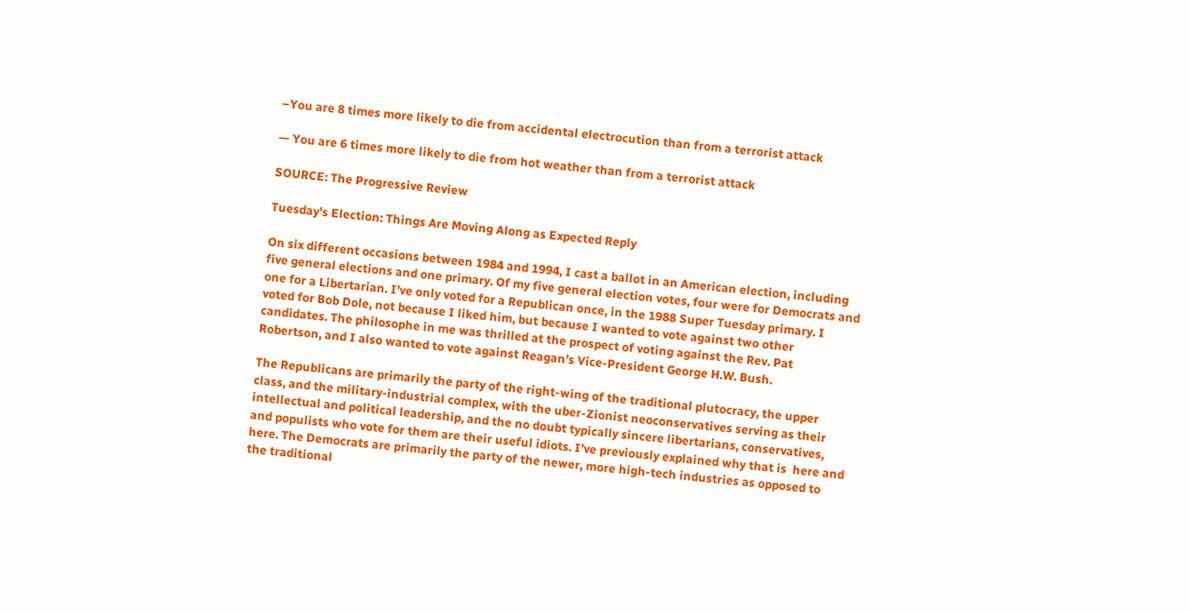–You are 8 times more likely to die from accidental electrocution than from a terrorist attack

— You are 6 times more likely to die from hot weather than from a terrorist attack

SOURCE: The Progressive Review

Tuesday's Election: Things Are Moving Along as Expected Reply

On six different occasions between 1984 and 1994, I cast a ballot in an American election, including five general elections and one primary. Of my five general election votes, four were for Democrats and one for a Libertarian. I’ve only voted for a Republican once, in the 1988 Super Tuesday primary. I voted for Bob Dole, not because I liked him, but because I wanted to vote against two other candidates. The philosophe in me was thrilled at the prospect of voting against the Rev. Pat Robertson, and I also wanted to vote against Reagan’s Vice-President George H.W. Bush.

The Republicans are primarily the party of the right-wing of the traditional plutocracy, the upper class, and the military-industrial complex, with the uber-Zionist neoconservatives serving as their intellectual and political leadership, and the no doubt typically sincere libertarians, conservatives, and populists who vote for them are their useful idiots. I’ve previously explained why that is  here and here. The Democrats are primarily the party of the newer, more high-tech industries as opposed to the traditional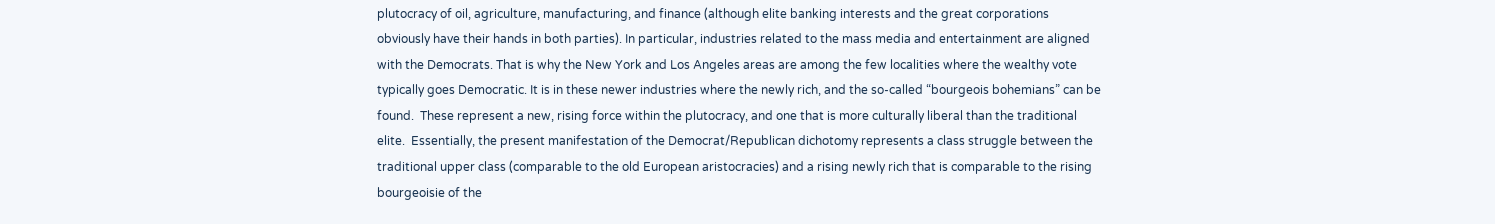plutocracy of oil, agriculture, manufacturing, and finance (although elite banking interests and the great corporations obviously have their hands in both parties). In particular, industries related to the mass media and entertainment are aligned with the Democrats. That is why the New York and Los Angeles areas are among the few localities where the wealthy vote typically goes Democratic. It is in these newer industries where the newly rich, and the so-called “bourgeois bohemians” can be found.  These represent a new, rising force within the plutocracy, and one that is more culturally liberal than the traditional elite.  Essentially, the present manifestation of the Democrat/Republican dichotomy represents a class struggle between the traditional upper class (comparable to the old European aristocracies) and a rising newly rich that is comparable to the rising bourgeoisie of the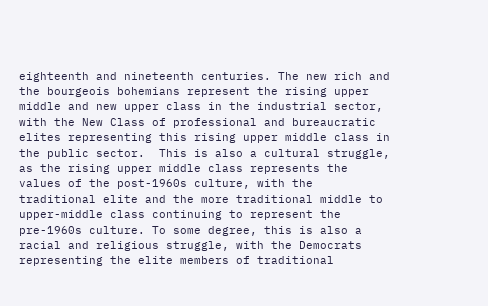eighteenth and nineteenth centuries. The new rich and the bourgeois bohemians represent the rising upper middle and new upper class in the industrial sector, with the New Class of professional and bureaucratic elites representing this rising upper middle class in the public sector.  This is also a cultural struggle, as the rising upper middle class represents the values of the post-1960s culture, with the  traditional elite and the more traditional middle to upper-middle class continuing to represent the pre-1960s culture. To some degree, this is also a racial and religious struggle, with the Democrats representing the elite members of traditional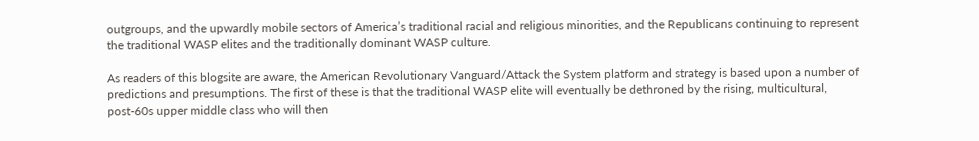outgroups, and the upwardly mobile sectors of America’s traditional racial and religious minorities, and the Republicans continuing to represent the traditional WASP elites and the traditionally dominant WASP culture.

As readers of this blogsite are aware, the American Revolutionary Vanguard/Attack the System platform and strategy is based upon a number of predictions and presumptions. The first of these is that the traditional WASP elite will eventually be dethroned by the rising, multicultural, post-60s upper middle class who will then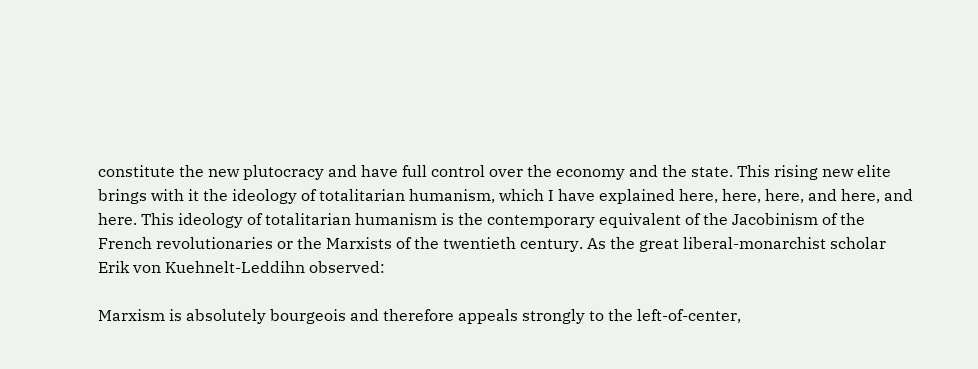constitute the new plutocracy and have full control over the economy and the state. This rising new elite brings with it the ideology of totalitarian humanism, which I have explained here, here, here, and here, and here. This ideology of totalitarian humanism is the contemporary equivalent of the Jacobinism of the French revolutionaries or the Marxists of the twentieth century. As the great liberal-monarchist scholar Erik von Kuehnelt-Leddihn observed:

Marxism is absolutely bourgeois and therefore appeals strongly to the left-of-center,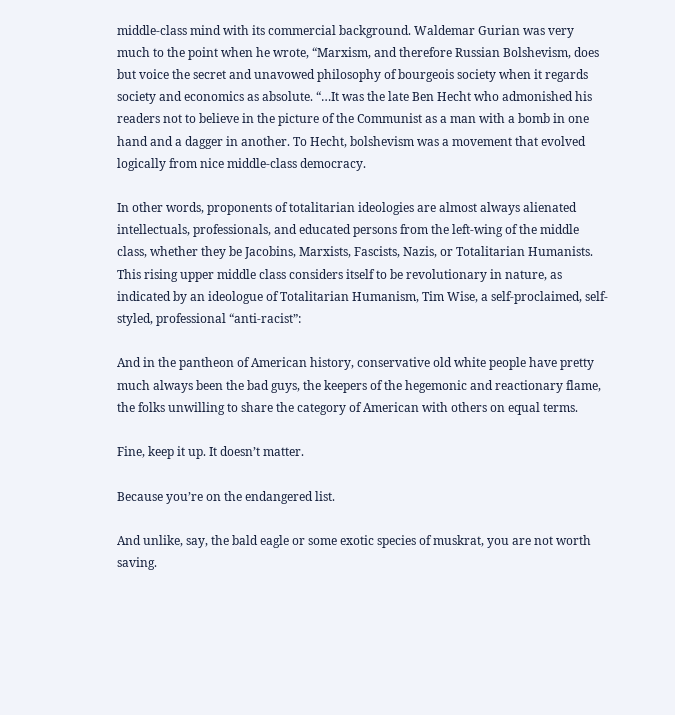middle-class mind with its commercial background. Waldemar Gurian was very much to the point when he wrote, “Marxism, and therefore Russian Bolshevism, does but voice the secret and unavowed philosophy of bourgeois society when it regards society and economics as absolute. “…It was the late Ben Hecht who admonished his readers not to believe in the picture of the Communist as a man with a bomb in one hand and a dagger in another. To Hecht, bolshevism was a movement that evolved logically from nice middle-class democracy.

In other words, proponents of totalitarian ideologies are almost always alienated intellectuals, professionals, and educated persons from the left-wing of the middle class, whether they be Jacobins, Marxists, Fascists, Nazis, or Totalitarian Humanists.  This rising upper middle class considers itself to be revolutionary in nature, as indicated by an ideologue of Totalitarian Humanism, Tim Wise, a self-proclaimed, self-styled, professional “anti-racist”:

And in the pantheon of American history, conservative old white people have pretty much always been the bad guys, the keepers of the hegemonic and reactionary flame, the folks unwilling to share the category of American with others on equal terms.

Fine, keep it up. It doesn’t matter.

Because you’re on the endangered list.

And unlike, say, the bald eagle or some exotic species of muskrat, you are not worth saving.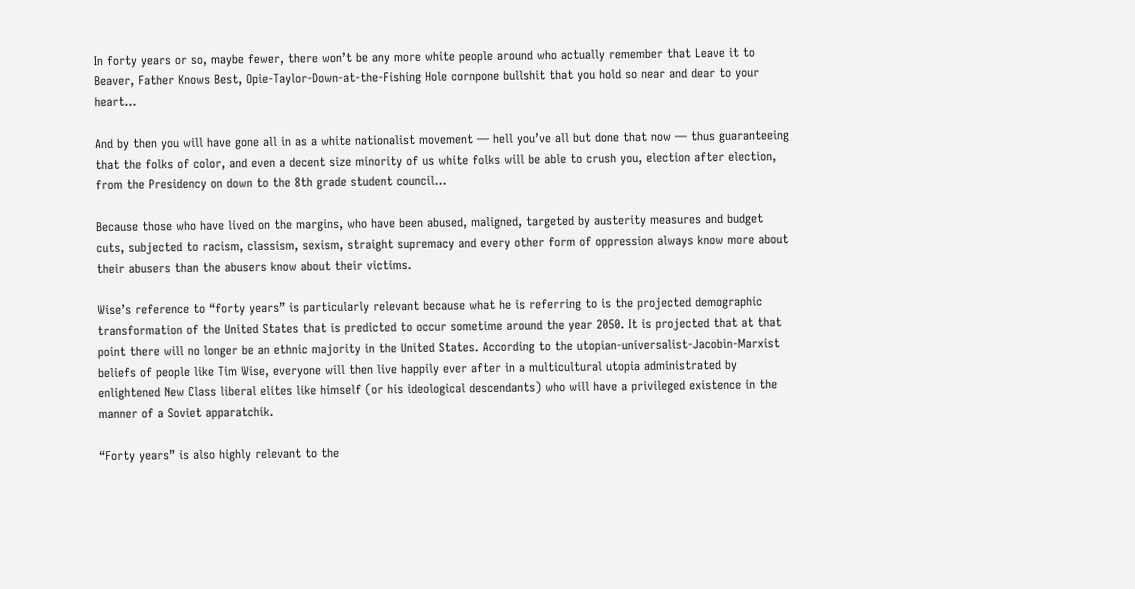In forty years or so, maybe fewer, there won’t be any more white people around who actually remember that Leave it to Beaver, Father Knows Best, Opie-Taylor-Down-at-the-Fishing Hole cornpone bullshit that you hold so near and dear to your heart…

And by then you will have gone all in as a white nationalist movement — hell you’ve all but done that now — thus guaranteeing that the folks of color, and even a decent size minority of us white folks will be able to crush you, election after election, from the Presidency on down to the 8th grade student council…

Because those who have lived on the margins, who have been abused, maligned, targeted by austerity measures and budget cuts, subjected to racism, classism, sexism, straight supremacy and every other form of oppression always know more about their abusers than the abusers know about their victims.

Wise’s reference to “forty years” is particularly relevant because what he is referring to is the projected demographic transformation of the United States that is predicted to occur sometime around the year 2050. It is projected that at that point there will no longer be an ethnic majority in the United States. According to the utopian-universalist-Jacobin-Marxist beliefs of people like Tim Wise, everyone will then live happily ever after in a multicultural utopia administrated by enlightened New Class liberal elites like himself (or his ideological descendants) who will have a privileged existence in the manner of a Soviet apparatchik.

“Forty years” is also highly relevant to the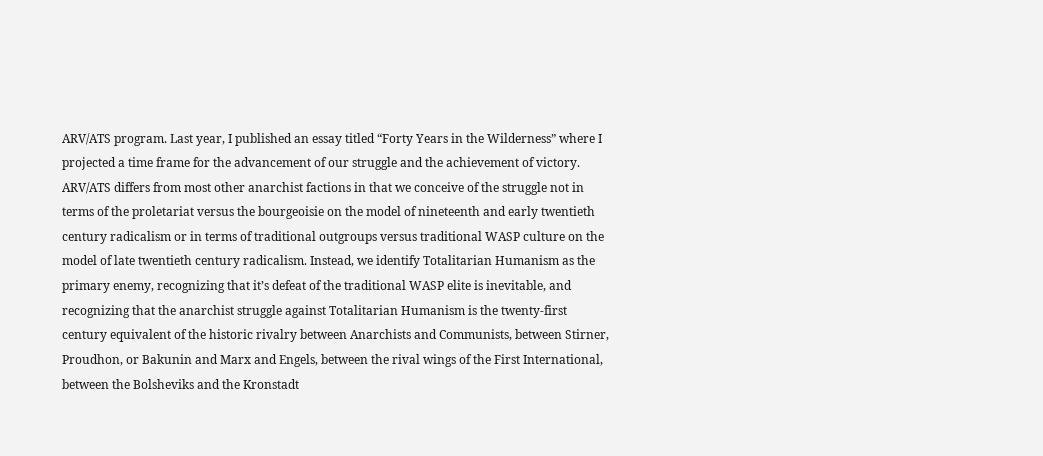ARV/ATS program. Last year, I published an essay titled “Forty Years in the Wilderness” where I projected a time frame for the advancement of our struggle and the achievement of victory. ARV/ATS differs from most other anarchist factions in that we conceive of the struggle not in terms of the proletariat versus the bourgeoisie on the model of nineteenth and early twentieth century radicalism or in terms of traditional outgroups versus traditional WASP culture on the model of late twentieth century radicalism. Instead, we identify Totalitarian Humanism as the primary enemy, recognizing that it’s defeat of the traditional WASP elite is inevitable, and recognizing that the anarchist struggle against Totalitarian Humanism is the twenty-first century equivalent of the historic rivalry between Anarchists and Communists, between Stirner, Proudhon, or Bakunin and Marx and Engels, between the rival wings of the First International, between the Bolsheviks and the Kronstadt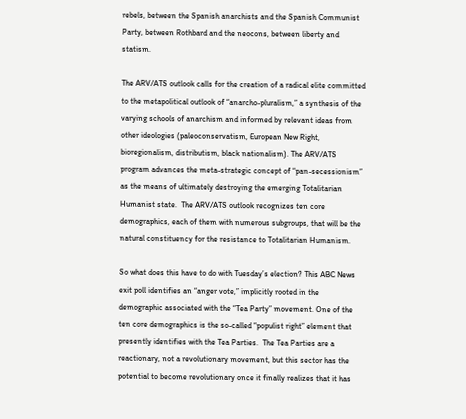rebels, between the Spanish anarchists and the Spanish Communist Party, between Rothbard and the neocons, between liberty and statism.

The ARV/ATS outlook calls for the creation of a radical elite committed to the metapolitical outlook of “anarcho-pluralism,” a synthesis of the varying schools of anarchism and informed by relevant ideas from other ideologies (paleoconservatism, European New Right, bioregionalism, distributism, black nationalism). The ARV/ATS program advances the meta-strategic concept of “pan-secessionism” as the means of ultimately destroying the emerging Totalitarian Humanist state.  The ARV/ATS outlook recognizes ten core demographics, each of them with numerous subgroups, that will be the natural constituency for the resistance to Totalitarian Humanism.

So what does this have to do with Tuesday’s election? This ABC News exit poll identifies an “anger vote,” implicitly rooted in the demographic associated with the “Tea Party” movement. One of the ten core demographics is the so-called “populist right” element that presently identifies with the Tea Parties.  The Tea Parties are a reactionary, not a revolutionary movement, but this sector has the potential to become revolutionary once it finally realizes that it has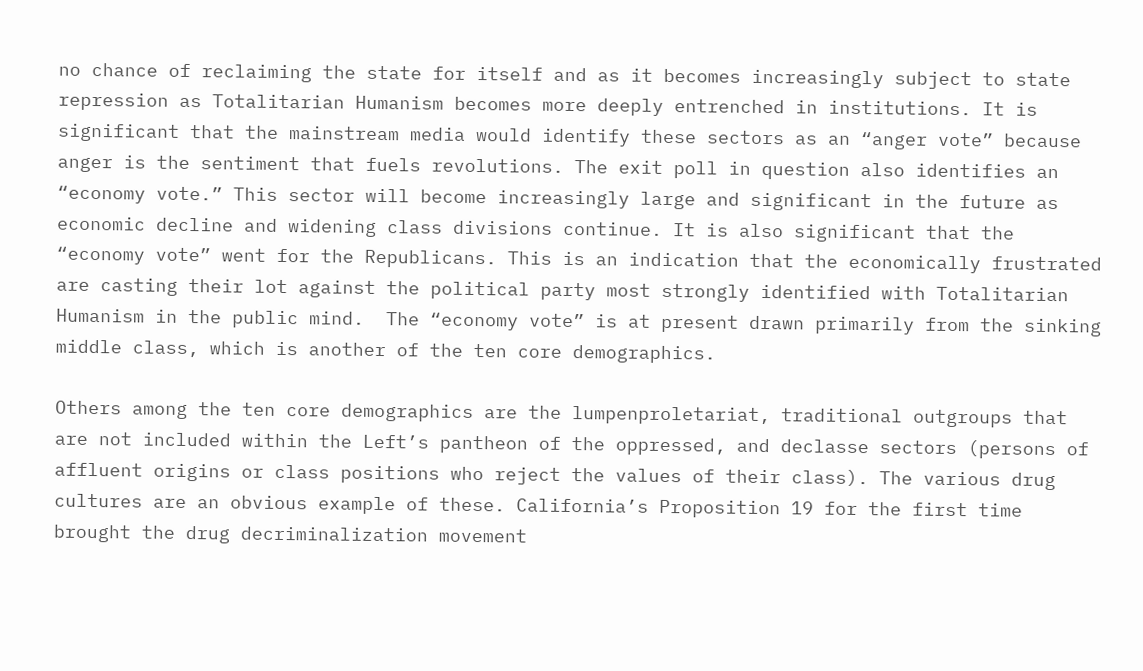no chance of reclaiming the state for itself and as it becomes increasingly subject to state repression as Totalitarian Humanism becomes more deeply entrenched in institutions. It is significant that the mainstream media would identify these sectors as an “anger vote” because anger is the sentiment that fuels revolutions. The exit poll in question also identifies an “economy vote.” This sector will become increasingly large and significant in the future as economic decline and widening class divisions continue. It is also significant that the “economy vote” went for the Republicans. This is an indication that the economically frustrated are casting their lot against the political party most strongly identified with Totalitarian Humanism in the public mind.  The “economy vote” is at present drawn primarily from the sinking middle class, which is another of the ten core demographics.

Others among the ten core demographics are the lumpenproletariat, traditional outgroups that are not included within the Left’s pantheon of the oppressed, and declasse sectors (persons of affluent origins or class positions who reject the values of their class). The various drug cultures are an obvious example of these. California’s Proposition 19 for the first time brought the drug decriminalization movement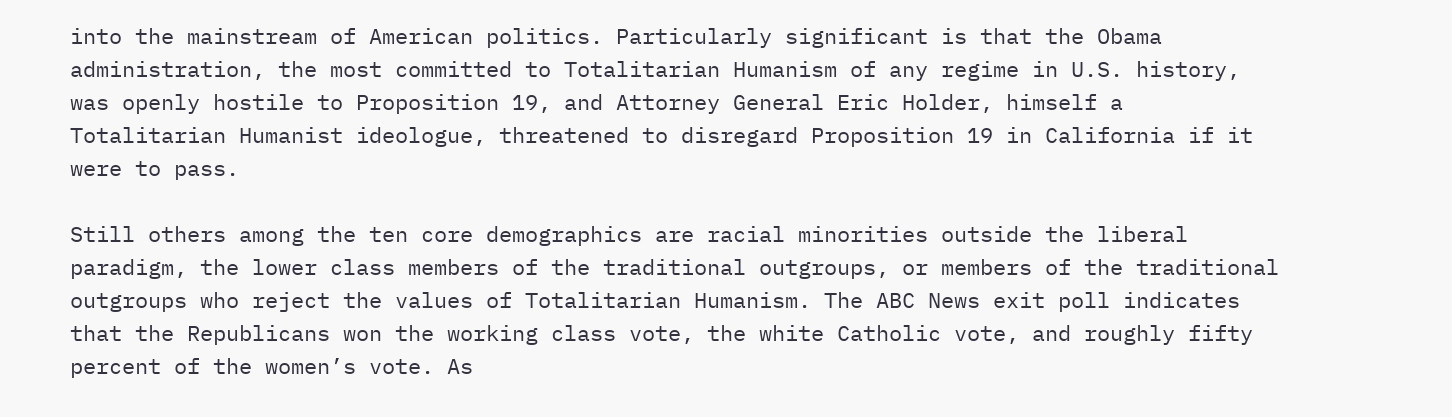into the mainstream of American politics. Particularly significant is that the Obama administration, the most committed to Totalitarian Humanism of any regime in U.S. history, was openly hostile to Proposition 19, and Attorney General Eric Holder, himself a Totalitarian Humanist ideologue, threatened to disregard Proposition 19 in California if it were to pass.

Still others among the ten core demographics are racial minorities outside the liberal paradigm, the lower class members of the traditional outgroups, or members of the traditional outgroups who reject the values of Totalitarian Humanism. The ABC News exit poll indicates that the Republicans won the working class vote, the white Catholic vote, and roughly fifty percent of the women’s vote. As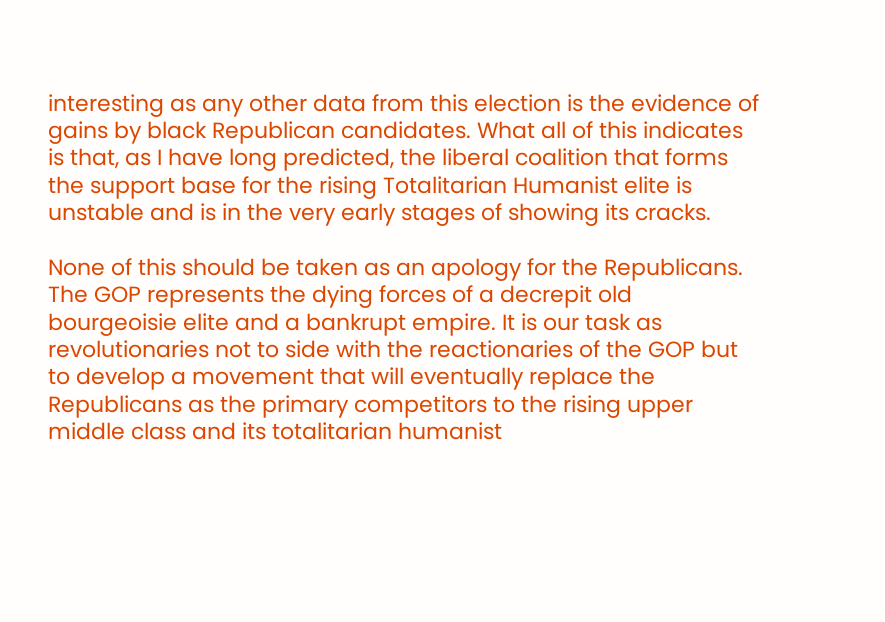interesting as any other data from this election is the evidence of gains by black Republican candidates. What all of this indicates is that, as I have long predicted, the liberal coalition that forms the support base for the rising Totalitarian Humanist elite is unstable and is in the very early stages of showing its cracks.

None of this should be taken as an apology for the Republicans. The GOP represents the dying forces of a decrepit old bourgeoisie elite and a bankrupt empire. It is our task as revolutionaries not to side with the reactionaries of the GOP but to develop a movement that will eventually replace the Republicans as the primary competitors to the rising upper middle class and its totalitarian humanist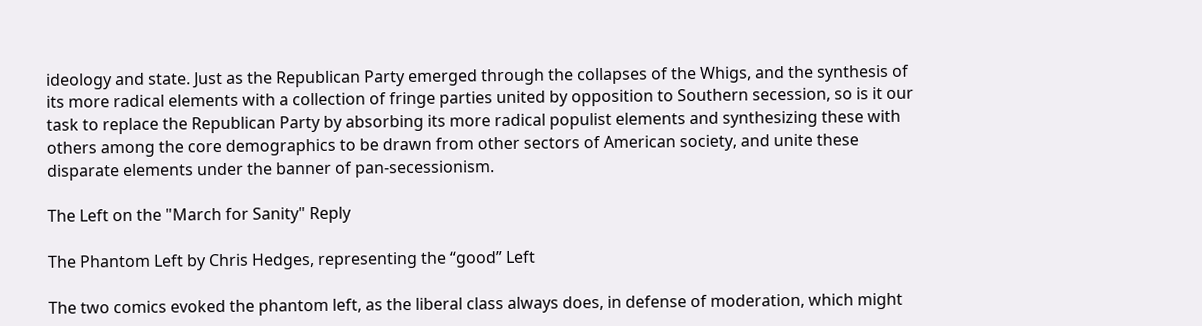ideology and state. Just as the Republican Party emerged through the collapses of the Whigs, and the synthesis of its more radical elements with a collection of fringe parties united by opposition to Southern secession, so is it our task to replace the Republican Party by absorbing its more radical populist elements and synthesizing these with others among the core demographics to be drawn from other sectors of American society, and unite these disparate elements under the banner of pan-secessionism.

The Left on the "March for Sanity" Reply

The Phantom Left by Chris Hedges, representing the “good” Left

The two comics evoked the phantom left, as the liberal class always does, in defense of moderation, which might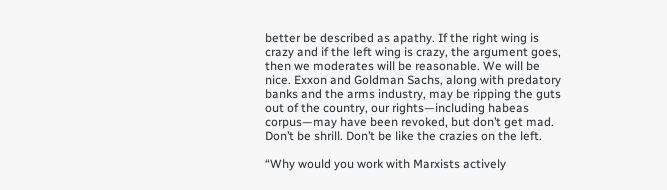better be described as apathy. If the right wing is crazy and if the left wing is crazy, the argument goes, then we moderates will be reasonable. We will be nice. Exxon and Goldman Sachs, along with predatory banks and the arms industry, may be ripping the guts out of the country, our rights—including habeas corpus—may have been revoked, but don’t get mad. Don’t be shrill. Don’t be like the crazies on the left.

“Why would you work with Marxists actively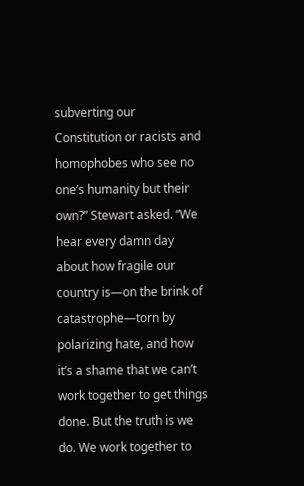subverting our Constitution or racists and homophobes who see no one’s humanity but their own?” Stewart asked. “We hear every damn day about how fragile our country is—on the brink of catastrophe—torn by polarizing hate, and how it’s a shame that we can’t work together to get things done. But the truth is we do. We work together to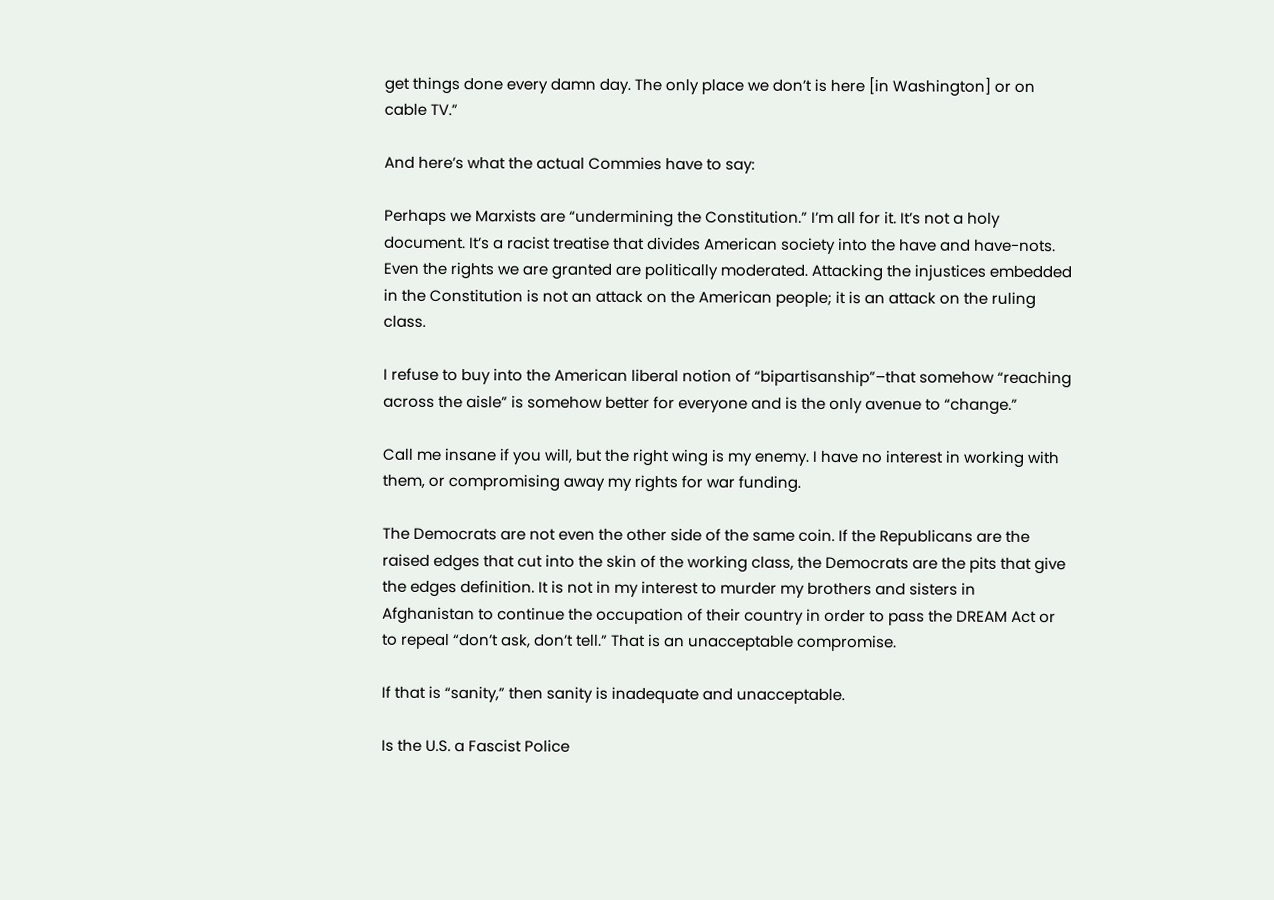get things done every damn day. The only place we don’t is here [in Washington] or on cable TV.”

And here’s what the actual Commies have to say:

Perhaps we Marxists are “undermining the Constitution.” I’m all for it. It’s not a holy document. It’s a racist treatise that divides American society into the have and have-nots. Even the rights we are granted are politically moderated. Attacking the injustices embedded in the Constitution is not an attack on the American people; it is an attack on the ruling class.

I refuse to buy into the American liberal notion of “bipartisanship”–that somehow “reaching across the aisle” is somehow better for everyone and is the only avenue to “change.”

Call me insane if you will, but the right wing is my enemy. I have no interest in working with them, or compromising away my rights for war funding.

The Democrats are not even the other side of the same coin. If the Republicans are the raised edges that cut into the skin of the working class, the Democrats are the pits that give the edges definition. It is not in my interest to murder my brothers and sisters in Afghanistan to continue the occupation of their country in order to pass the DREAM Act or to repeal “don’t ask, don’t tell.” That is an unacceptable compromise.

If that is “sanity,” then sanity is inadequate and unacceptable.

Is the U.S. a Fascist Police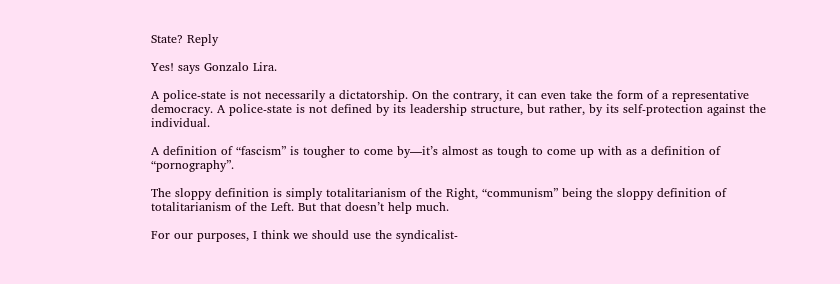State? Reply

Yes! says Gonzalo Lira.

A police-state is not necessarily a dictatorship. On the contrary, it can even take the form of a representative democracy. A police-state is not defined by its leadership structure, but rather, by its self-protection against the individual.

A definition of “fascism” is tougher to come by—it’s almost as tough to come up with as a definition of “pornography”.

The sloppy definition is simply totalitarianism of the Right, “communism” being the sloppy definition of totalitarianism of the Left. But that doesn’t help much.

For our purposes, I think we should use the syndicalist-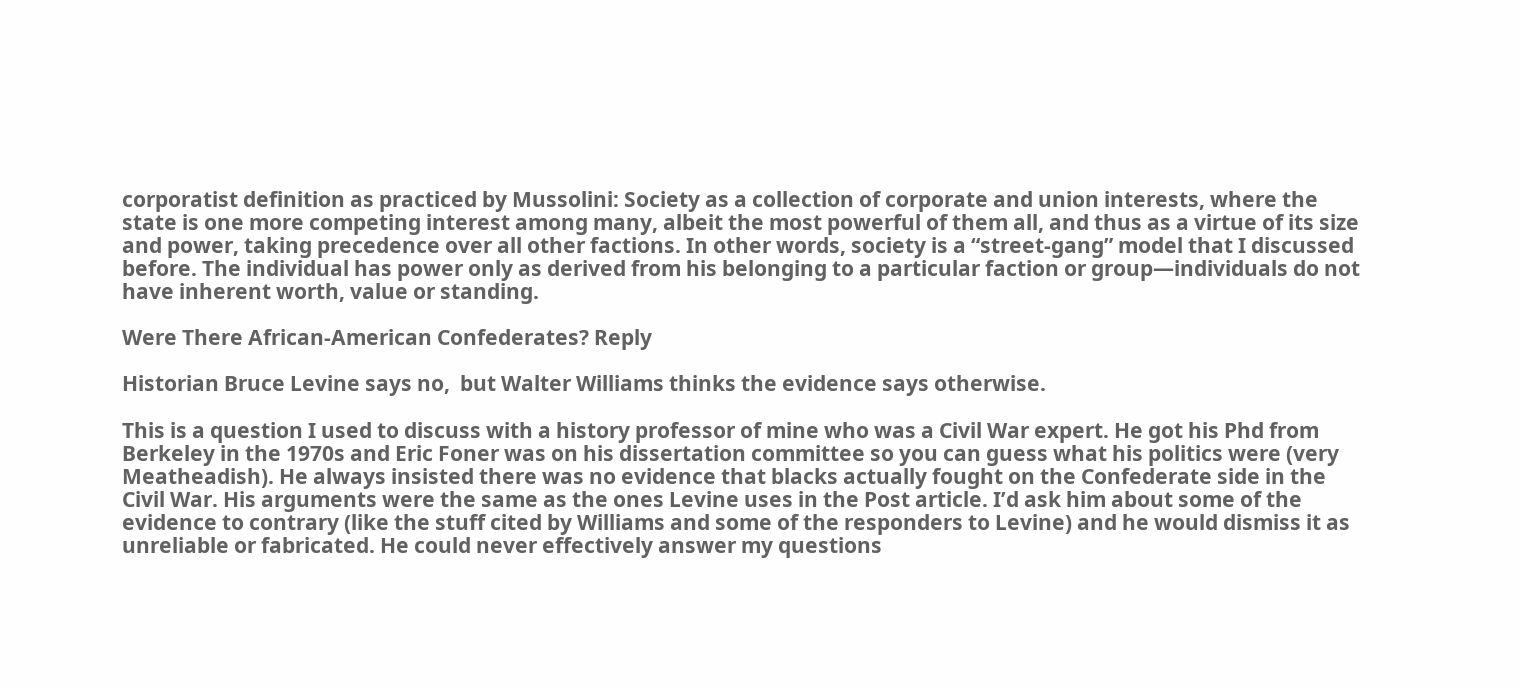corporatist definition as practiced by Mussolini: Society as a collection of corporate and union interests, where the state is one more competing interest among many, albeit the most powerful of them all, and thus as a virtue of its size and power, taking precedence over all other factions. In other words, society is a “street-gang” model that I discussed before. The individual has power only as derived from his belonging to a particular faction or group—individuals do not have inherent worth, value or standing.

Were There African-American Confederates? Reply

Historian Bruce Levine says no,  but Walter Williams thinks the evidence says otherwise.

This is a question I used to discuss with a history professor of mine who was a Civil War expert. He got his Phd from Berkeley in the 1970s and Eric Foner was on his dissertation committee so you can guess what his politics were (very Meatheadish). He always insisted there was no evidence that blacks actually fought on the Confederate side in the Civil War. His arguments were the same as the ones Levine uses in the Post article. I’d ask him about some of the evidence to contrary (like the stuff cited by Williams and some of the responders to Levine) and he would dismiss it as unreliable or fabricated. He could never effectively answer my questions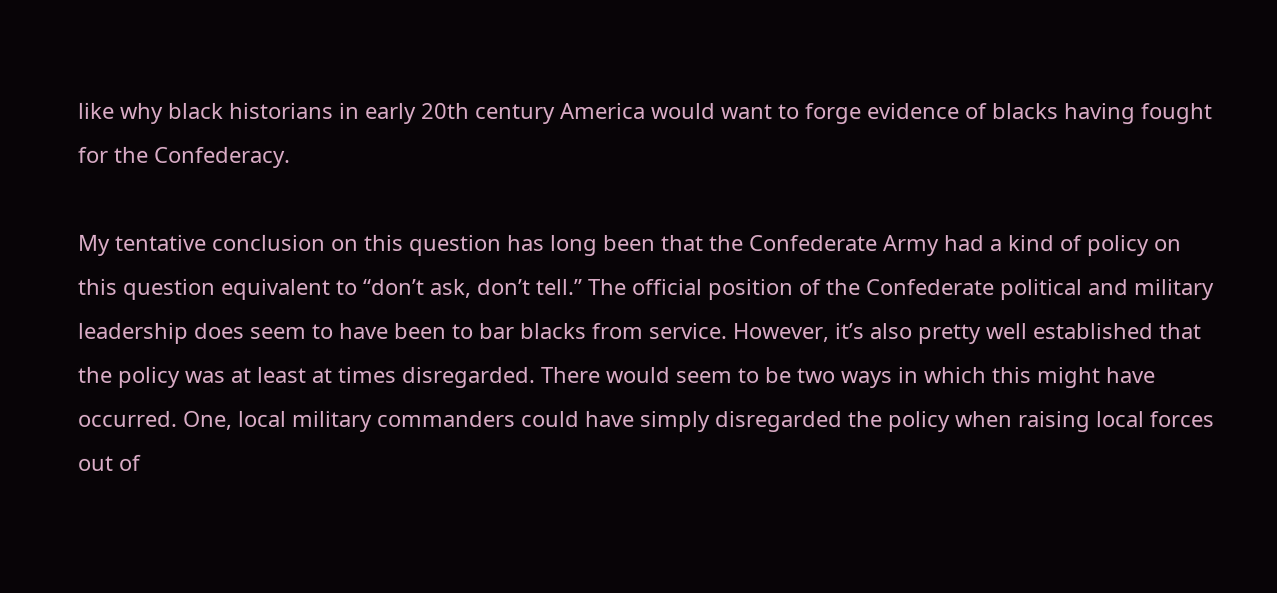like why black historians in early 20th century America would want to forge evidence of blacks having fought for the Confederacy.

My tentative conclusion on this question has long been that the Confederate Army had a kind of policy on this question equivalent to “don’t ask, don’t tell.” The official position of the Confederate political and military leadership does seem to have been to bar blacks from service. However, it’s also pretty well established that the policy was at least at times disregarded. There would seem to be two ways in which this might have occurred. One, local military commanders could have simply disregarded the policy when raising local forces out of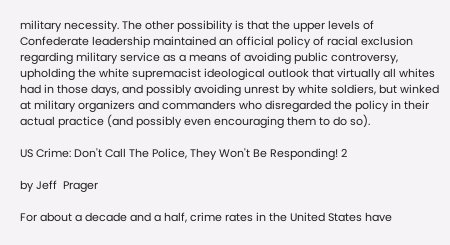military necessity. The other possibility is that the upper levels of Confederate leadership maintained an official policy of racial exclusion regarding military service as a means of avoiding public controversy, upholding the white supremacist ideological outlook that virtually all whites had in those days, and possibly avoiding unrest by white soldiers, but winked at military organizers and commanders who disregarded the policy in their actual practice (and possibly even encouraging them to do so).

US Crime: Don't Call The Police, They Won't Be Responding! 2

by Jeff  Prager

For about a decade and a half, crime rates in the United States have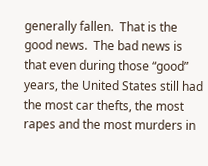generally fallen.  That is the good news.  The bad news is that even during those “good” years, the United States still had the most car thefts, the most rapes and the most murders in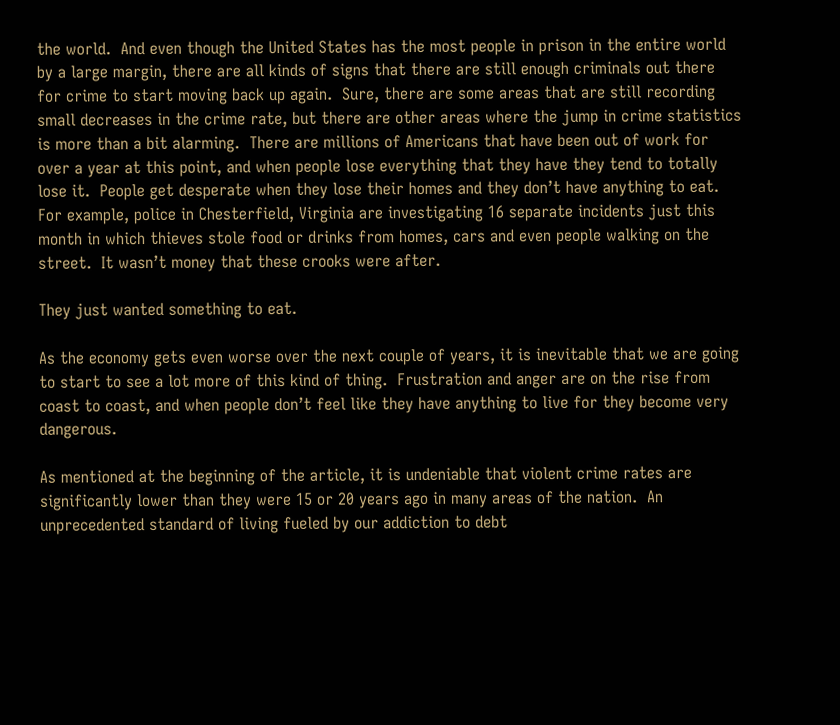the world.  And even though the United States has the most people in prison in the entire world by a large margin, there are all kinds of signs that there are still enough criminals out there for crime to start moving back up again.  Sure, there are some areas that are still recording small decreases in the crime rate, but there are other areas where the jump in crime statistics is more than a bit alarming.  There are millions of Americans that have been out of work for over a year at this point, and when people lose everything that they have they tend to totally lose it.  People get desperate when they lose their homes and they don’t have anything to eat.  For example, police in Chesterfield, Virginia are investigating 16 separate incidents just this month in which thieves stole food or drinks from homes, cars and even people walking on the street.  It wasn’t money that these crooks were after.

They just wanted something to eat.

As the economy gets even worse over the next couple of years, it is inevitable that we are going to start to see a lot more of this kind of thing.  Frustration and anger are on the rise from coast to coast, and when people don’t feel like they have anything to live for they become very dangerous.

As mentioned at the beginning of the article, it is undeniable that violent crime rates are significantly lower than they were 15 or 20 years ago in many areas of the nation.  An unprecedented standard of living fueled by our addiction to debt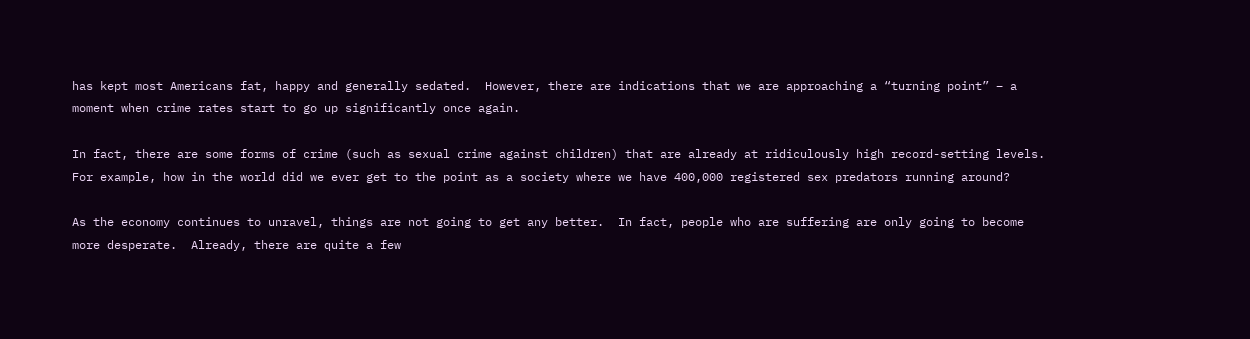has kept most Americans fat, happy and generally sedated.  However, there are indications that we are approaching a “turning point” – a moment when crime rates start to go up significantly once again.

In fact, there are some forms of crime (such as sexual crime against children) that are already at ridiculously high record-setting levels.  For example, how in the world did we ever get to the point as a society where we have 400,000 registered sex predators running around?

As the economy continues to unravel, things are not going to get any better.  In fact, people who are suffering are only going to become more desperate.  Already, there are quite a few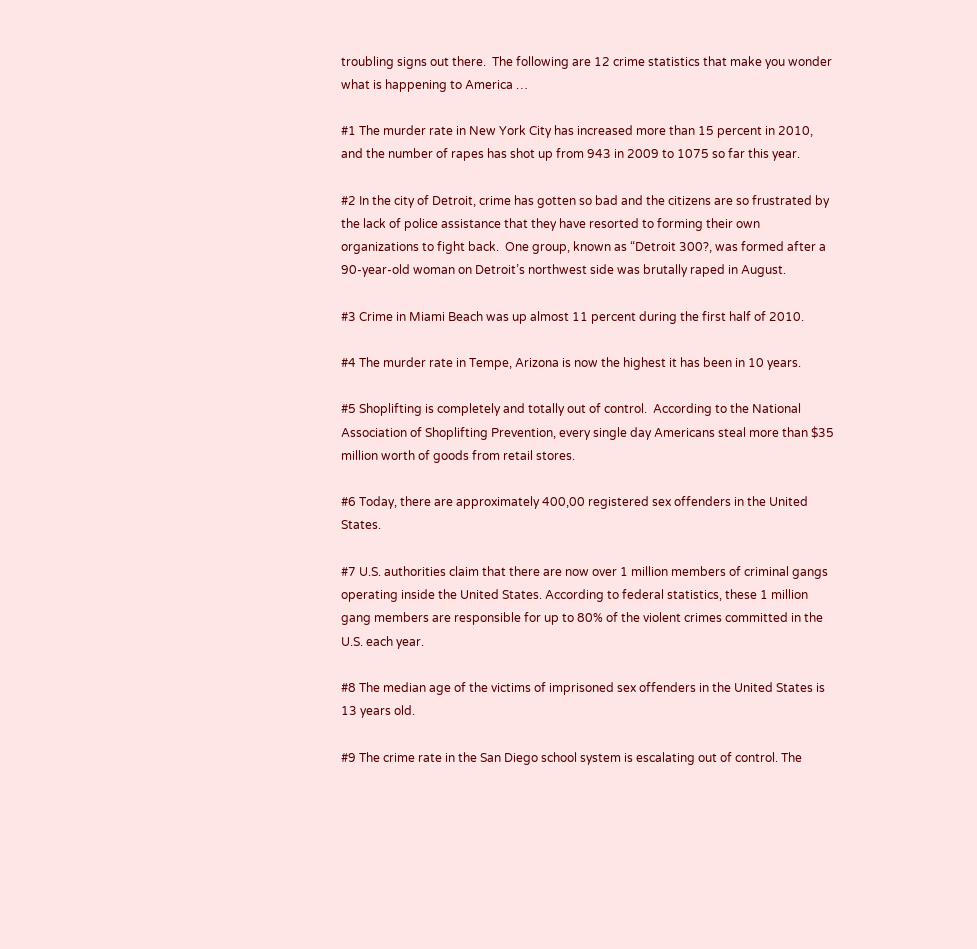troubling signs out there.  The following are 12 crime statistics that make you wonder what is happening to America …

#1 The murder rate in New York City has increased more than 15 percent in 2010, and the number of rapes has shot up from 943 in 2009 to 1075 so far this year.

#2 In the city of Detroit, crime has gotten so bad and the citizens are so frustrated by the lack of police assistance that they have resorted to forming their own organizations to fight back.  One group, known as “Detroit 300?, was formed after a 90-year-old woman on Detroit’s northwest side was brutally raped in August.

#3 Crime in Miami Beach was up almost 11 percent during the first half of 2010.

#4 The murder rate in Tempe, Arizona is now the highest it has been in 10 years.

#5 Shoplifting is completely and totally out of control.  According to the National Association of Shoplifting Prevention, every single day Americans steal more than $35 million worth of goods from retail stores.

#6 Today, there are approximately 400,00 registered sex offenders in the United States.

#7 U.S. authorities claim that there are now over 1 million members of criminal gangs operating inside the United States. According to federal statistics, these 1 million gang members are responsible for up to 80% of the violent crimes committed in the U.S. each year.

#8 The median age of the victims of imprisoned sex offenders in the United States is 13 years old.

#9 The crime rate in the San Diego school system is escalating out of control. The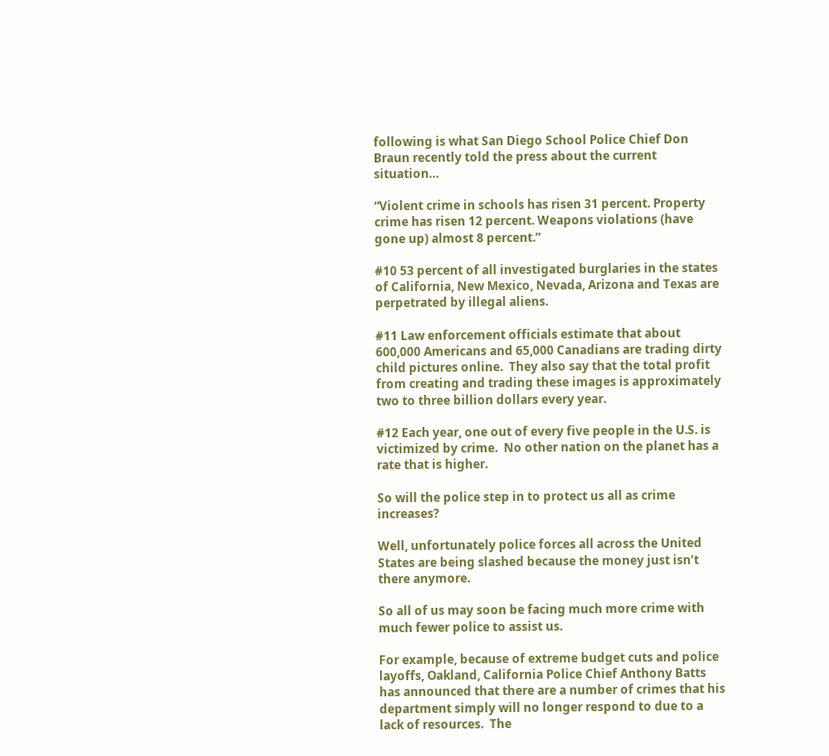following is what San Diego School Police Chief Don Braun recently told the press about the current situation…

“Violent crime in schools has risen 31 percent. Property crime has risen 12 percent. Weapons violations (have gone up) almost 8 percent.”

#10 53 percent of all investigated burglaries in the states of California, New Mexico, Nevada, Arizona and Texas are perpetrated by illegal aliens.

#11 Law enforcement officials estimate that about 600,000 Americans and 65,000 Canadians are trading dirty child pictures online.  They also say that the total profit from creating and trading these images is approximately two to three billion dollars every year.

#12 Each year, one out of every five people in the U.S. is victimized by crime.  No other nation on the planet has a rate that is higher.

So will the police step in to protect us all as crime increases?

Well, unfortunately police forces all across the United States are being slashed because the money just isn’t there anymore.

So all of us may soon be facing much more crime with much fewer police to assist us.

For example, because of extreme budget cuts and police layoffs, Oakland, California Police Chief Anthony Batts has announced that there are a number of crimes that his department simply will no longer respond to due to a lack of resources.  The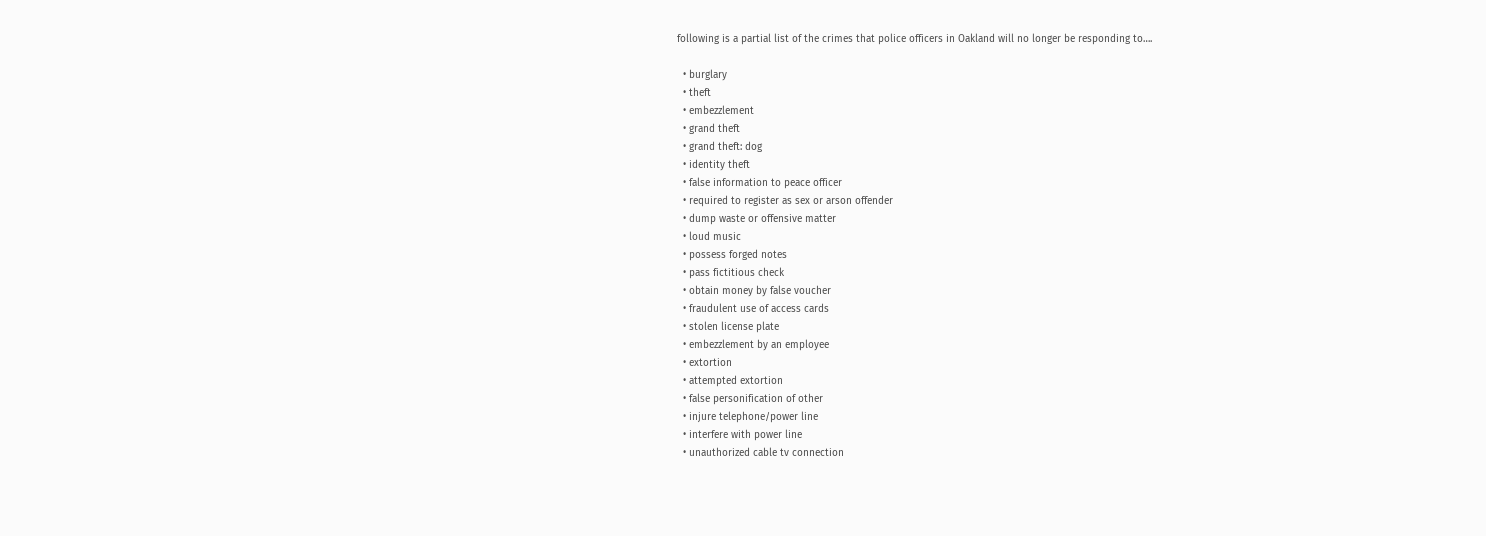following is a partial list of the crimes that police officers in Oakland will no longer be responding to….

  • burglary
  • theft
  • embezzlement
  • grand theft
  • grand theft: dog
  • identity theft
  • false information to peace officer
  • required to register as sex or arson offender
  • dump waste or offensive matter
  • loud music
  • possess forged notes
  • pass fictitious check
  • obtain money by false voucher
  • fraudulent use of access cards
  • stolen license plate
  • embezzlement by an employee
  • extortion
  • attempted extortion
  • false personification of other
  • injure telephone/power line
  • interfere with power line
  • unauthorized cable tv connection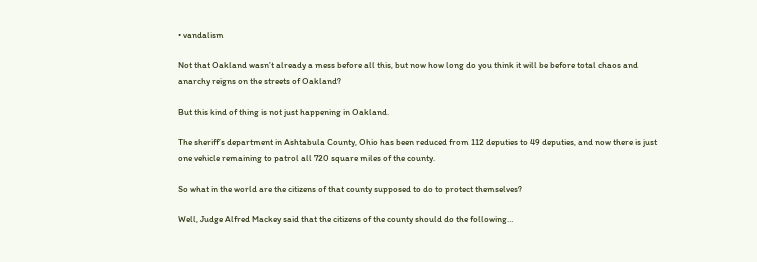• vandalism

Not that Oakland wasn’t already a mess before all this, but now how long do you think it will be before total chaos and anarchy reigns on the streets of Oakland?

But this kind of thing is not just happening in Oakland.

The sheriff’s department in Ashtabula County, Ohio has been reduced from 112 deputies to 49 deputies, and now there is just one vehicle remaining to patrol all 720 square miles of the county.

So what in the world are the citizens of that county supposed to do to protect themselves?

Well, Judge Alfred Mackey said that the citizens of the county should do the following…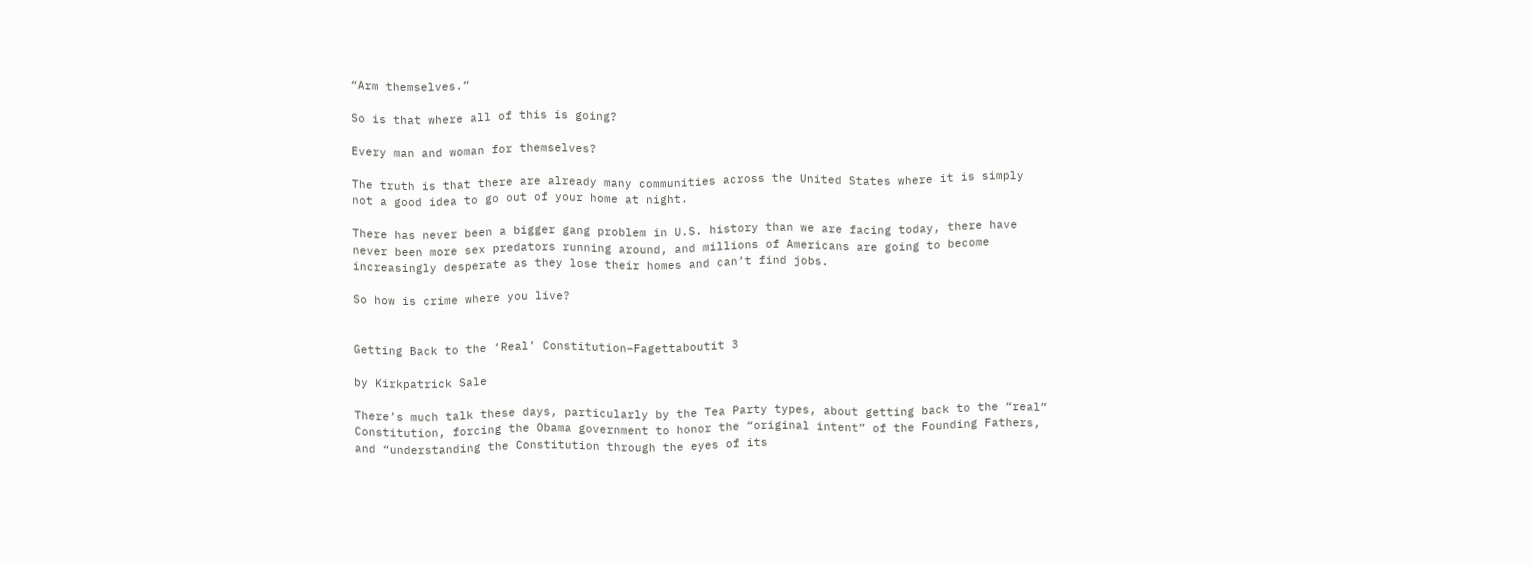“Arm themselves.”

So is that where all of this is going?

Every man and woman for themselves?

The truth is that there are already many communities across the United States where it is simply not a good idea to go out of your home at night.

There has never been a bigger gang problem in U.S. history than we are facing today, there have never been more sex predators running around, and millions of Americans are going to become increasingly desperate as they lose their homes and can’t find jobs.

So how is crime where you live?


Getting Back to the ‘Real’ Constitution–Fagettaboutit 3

by Kirkpatrick Sale

There’s much talk these days, particularly by the Tea Party types, about getting back to the “real” Constitution, forcing the Obama government to honor the “original intent” of the Founding Fathers, and “understanding the Constitution through the eyes of its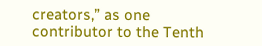creators,” as one contributor to the Tenth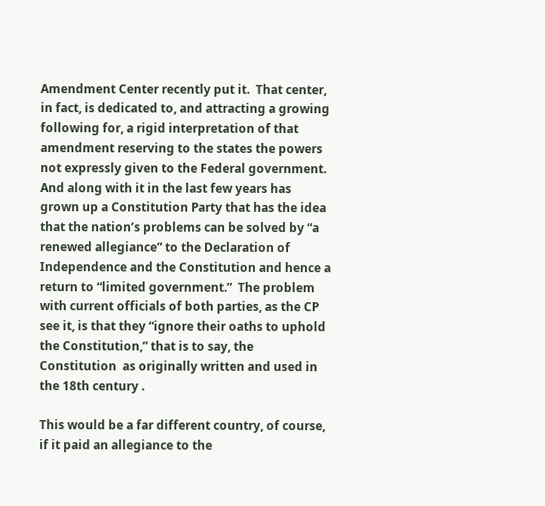Amendment Center recently put it.  That center, in fact, is dedicated to, and attracting a growing following for, a rigid interpretation of that amendment reserving to the states the powers not expressly given to the Federal government. And along with it in the last few years has grown up a Constitution Party that has the idea that the nation’s problems can be solved by “a renewed allegiance” to the Declaration of Independence and the Constitution and hence a return to “limited government.”  The problem with current officials of both parties, as the CP see it, is that they “ignore their oaths to uphold the Constitution,” that is to say, the Constitution  as originally written and used in the 18th century .

This would be a far different country, of course, if it paid an allegiance to the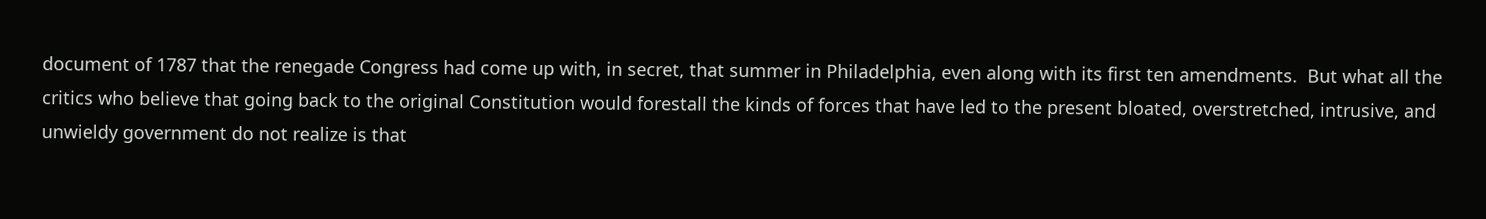document of 1787 that the renegade Congress had come up with, in secret, that summer in Philadelphia, even along with its first ten amendments.  But what all the critics who believe that going back to the original Constitution would forestall the kinds of forces that have led to the present bloated, overstretched, intrusive, and unwieldy government do not realize is that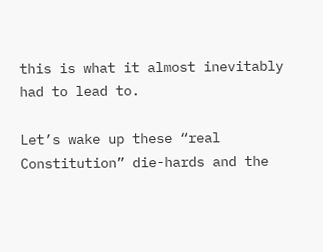this is what it almost inevitably had to lead to.

Let’s wake up these “real Constitution” die-hards and the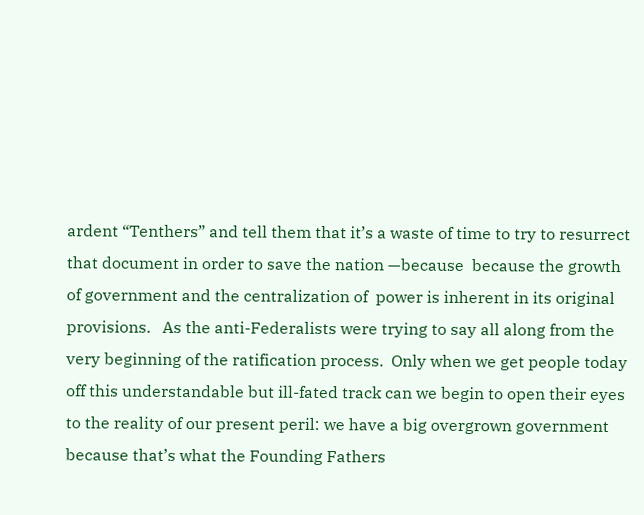ardent “Tenthers” and tell them that it’s a waste of time to try to resurrect that document in order to save the nation —because  because the growth of government and the centralization of  power is inherent in its original provisions.   As the anti-Federalists were trying to say all along from the very beginning of the ratification process.  Only when we get people today off this understandable but ill-fated track can we begin to open their eyes to the reality of our present peril: we have a big overgrown government because that’s what the Founding Fathers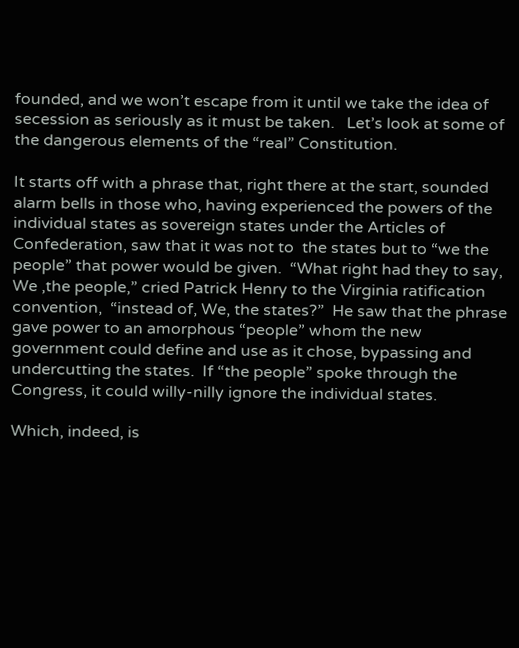founded, and we won’t escape from it until we take the idea of secession as seriously as it must be taken.   Let’s look at some of the dangerous elements of the “real” Constitution.

It starts off with a phrase that, right there at the start, sounded alarm bells in those who, having experienced the powers of the individual states as sovereign states under the Articles of Confederation, saw that it was not to  the states but to “we the people” that power would be given.  “What right had they to say, We ,the people,” cried Patrick Henry to the Virginia ratification convention,  “instead of, We, the states?”  He saw that the phrase gave power to an amorphous “people” whom the new government could define and use as it chose, bypassing and undercutting the states.  If “the people” spoke through the Congress, it could willy-nilly ignore the individual states.

Which, indeed, is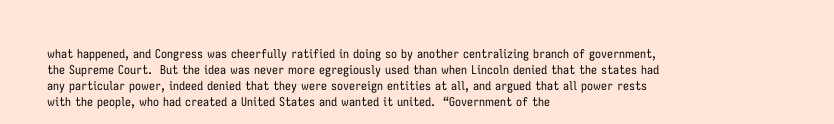what happened, and Congress was cheerfully ratified in doing so by another centralizing branch of government, the Supreme Court.  But the idea was never more egregiously used than when Lincoln denied that the states had any particular power, indeed denied that they were sovereign entities at all, and argued that all power rests with the people, who had created a United States and wanted it united.  “Government of the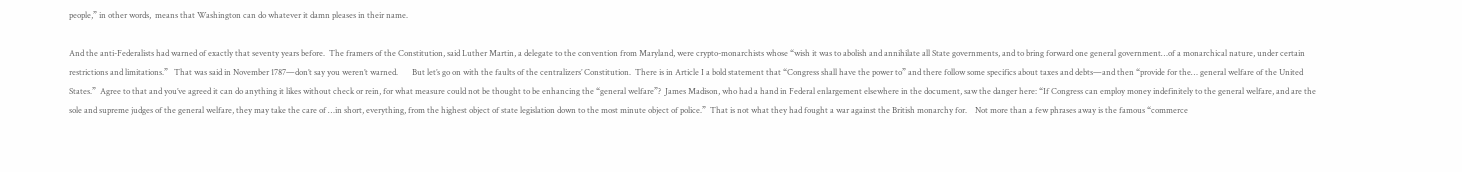people,” in other words,  means that Washington can do whatever it damn pleases in their name.

And the anti-Federalists had warned of exactly that seventy years before.  The framers of the Constitution, said Luther Martin, a delegate to the convention from Maryland, were crypto-monarchists whose “wish it was to abolish and annihilate all State governments, and to bring forward one general government…of a monarchical nature, under certain restrictions and limitations.”   That was said in November 1787—don’t say you weren’t warned.       But let’s go on with the faults of the centralizers’ Constitution.  There is in Article I a bold statement that “Congress shall have the power to” and there follow some specifics about taxes and debts—and then “provide for the… general welfare of the United States.”  Agree to that and you’ve agreed it can do anything it likes without check or rein, for what measure could not be thought to be enhancing the “general welfare”?  James Madison, who had a hand in Federal enlargement elsewhere in the document, saw the danger here: “If Congress can employ money indefinitely to the general welfare, and are the sole and supreme judges of the general welfare, they may take the care of …in short, everything, from the highest object of state legislation down to the most minute object of police.”  That is not what they had fought a war against the British monarchy for.    Not more than a few phrases away is the famous “commerce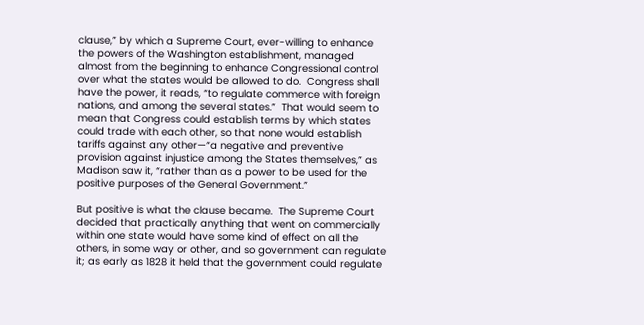clause,” by which a Supreme Court, ever-willing to enhance the powers of the Washington establishment, managed almost from the beginning to enhance Congressional control over what the states would be allowed to do.  Congress shall have the power, it reads, “to regulate commerce with foreign nations, and among the several states.”  That would seem to mean that Congress could establish terms by which states could trade with each other, so that none would establish tariffs against any other—“a negative and preventive provision against injustice among the States themselves,” as Madison saw it, “rather than as a power to be used for the positive purposes of the General Government.”

But positive is what the clause became.  The Supreme Court decided that practically anything that went on commercially within one state would have some kind of effect on all the others, in some way or other, and so government can regulate it; as early as 1828 it held that the government could regulate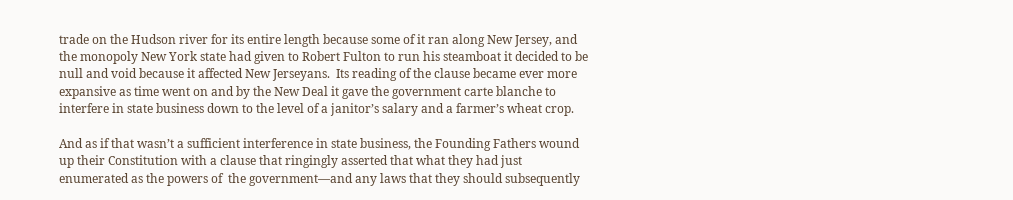trade on the Hudson river for its entire length because some of it ran along New Jersey, and the monopoly New York state had given to Robert Fulton to run his steamboat it decided to be null and void because it affected New Jerseyans.  Its reading of the clause became ever more expansive as time went on and by the New Deal it gave the government carte blanche to interfere in state business down to the level of a janitor’s salary and a farmer’s wheat crop.

And as if that wasn’t a sufficient interference in state business, the Founding Fathers wound up their Constitution with a clause that ringingly asserted that what they had just enumerated as the powers of  the government—and any laws that they should subsequently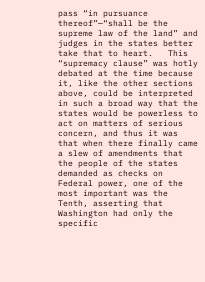pass “in pursuance thereof”—“shall be the supreme law of the land” and judges in the states better take that to heart.   This “supremacy clause” was hotly debated at the time because it, like the other sections above, could be interpreted in such a broad way that the states would be powerless to act on matters of serious concern, and thus it was that when there finally came a slew of amendments that the people of the states demanded as checks on Federal power, one of the most important was the Tenth, asserting that Washington had only the specific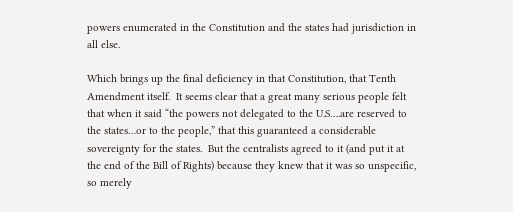powers enumerated in the Constitution and the states had jurisdiction in all else.

Which brings up the final deficiency in that Constitution, that Tenth Amendment itself.  It seems clear that a great many serious people felt that when it said “the powers not delegated to the U.S….are reserved to the states…or to the people,” that this guaranteed a considerable sovereignty for the states.  But the centralists agreed to it (and put it at the end of the Bill of Rights) because they knew that it was so unspecific, so merely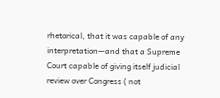rhetorical, that it was capable of any interpretation—and that a Supreme Court capable of giving itself judicial review over Congress ( not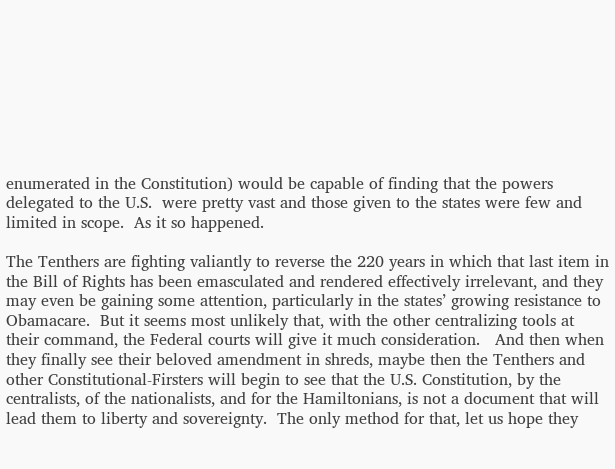enumerated in the Constitution) would be capable of finding that the powers delegated to the U.S.  were pretty vast and those given to the states were few and limited in scope.  As it so happened.

The Tenthers are fighting valiantly to reverse the 220 years in which that last item in the Bill of Rights has been emasculated and rendered effectively irrelevant, and they may even be gaining some attention, particularly in the states’ growing resistance to Obamacare.  But it seems most unlikely that, with the other centralizing tools at their command, the Federal courts will give it much consideration.   And then when they finally see their beloved amendment in shreds, maybe then the Tenthers and other Constitutional-Firsters will begin to see that the U.S. Constitution, by the centralists, of the nationalists, and for the Hamiltonians, is not a document that will lead them to liberty and sovereignty.  The only method for that, let us hope they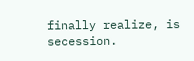finally realize, is secession.